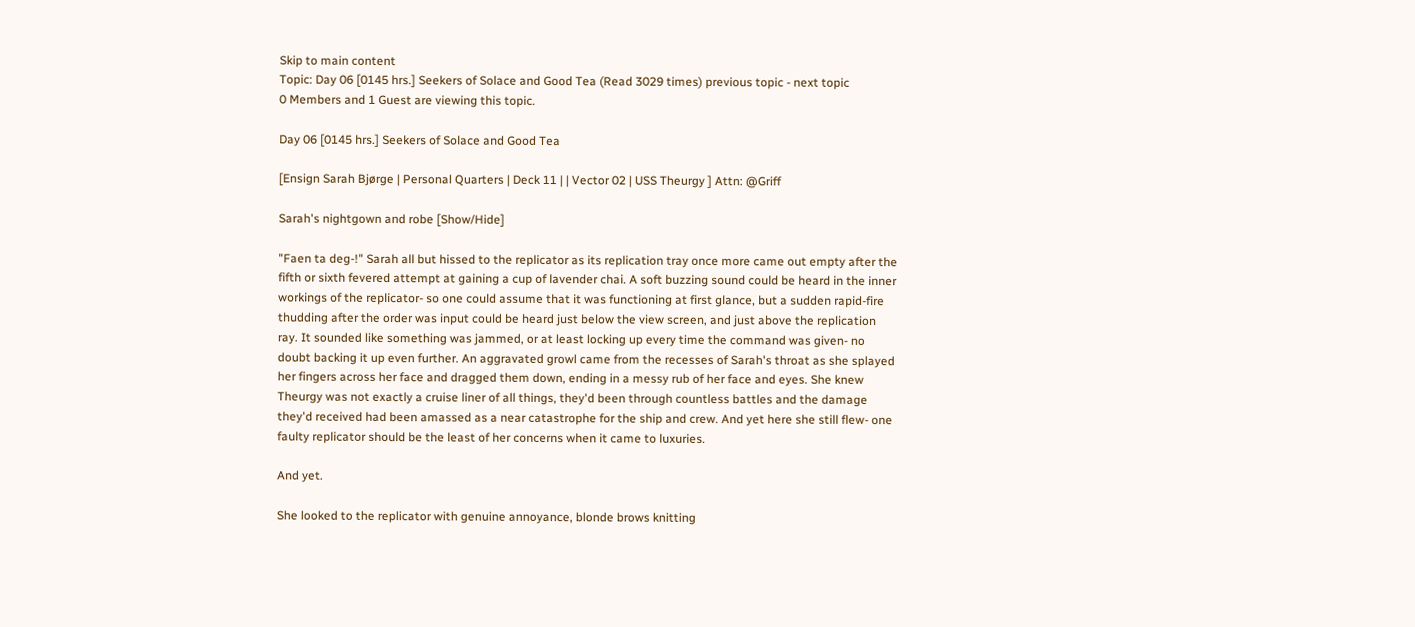Skip to main content
Topic: Day 06 [0145 hrs.] Seekers of Solace and Good Tea (Read 3029 times) previous topic - next topic
0 Members and 1 Guest are viewing this topic.

Day 06 [0145 hrs.] Seekers of Solace and Good Tea

[Ensign Sarah Bjørge | Personal Quarters | Deck 11 | | Vector 02 | USS Theurgy ] Attn: @Griff

Sarah's nightgown and robe [Show/Hide]

"Faen ta deg-!" Sarah all but hissed to the replicator as its replication tray once more came out empty after the fifth or sixth fevered attempt at gaining a cup of lavender chai. A soft buzzing sound could be heard in the inner workings of the replicator- so one could assume that it was functioning at first glance, but a sudden rapid-fire thudding after the order was input could be heard just below the view screen, and just above the replication ray. It sounded like something was jammed, or at least locking up every time the command was given- no doubt backing it up even further. An aggravated growl came from the recesses of Sarah's throat as she splayed her fingers across her face and dragged them down, ending in a messy rub of her face and eyes. She knew Theurgy was not exactly a cruise liner of all things, they'd been through countless battles and the damage they'd received had been amassed as a near catastrophe for the ship and crew. And yet here she still flew- one faulty replicator should be the least of her concerns when it came to luxuries.

And yet.

She looked to the replicator with genuine annoyance, blonde brows knitting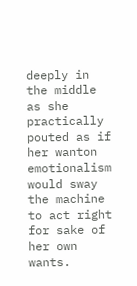deeply in the middle as she practically pouted as if her wanton emotionalism would sway the machine to act right for sake of her own wants.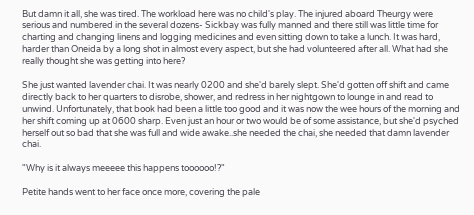But damn it all, she was tired. The workload here was no child's play. The injured aboard Theurgy were serious and numbered in the several dozens- Sickbay was fully manned and there still was little time for charting and changing linens and logging medicines and even sitting down to take a lunch. It was hard, harder than Oneida by a long shot in almost every aspect, but she had volunteered after all. What had she really thought she was getting into here?

She just wanted lavender chai. It was nearly 0200 and she'd barely slept. She'd gotten off shift and came directly back to her quarters to disrobe, shower, and redress in her nightgown to lounge in and read to unwind. Unfortunately, that book had been a little too good and it was now the wee hours of the morning and her shift coming up at 0600 sharp. Even just an hour or two would be of some assistance, but she'd psyched herself out so bad that she was full and wide awake..she needed the chai, she needed that damn lavender chai.

"Why is it always meeeee this happens toooooo!?"

Petite hands went to her face once more, covering the pale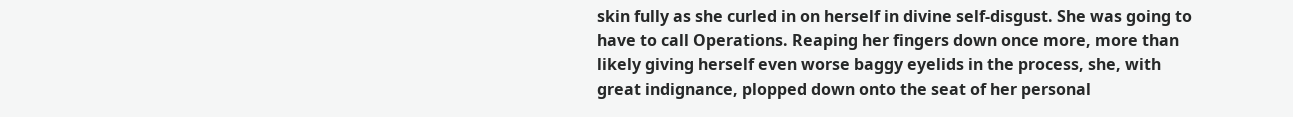skin fully as she curled in on herself in divine self-disgust. She was going to have to call Operations. Reaping her fingers down once more, more than likely giving herself even worse baggy eyelids in the process, she, with great indignance, plopped down onto the seat of her personal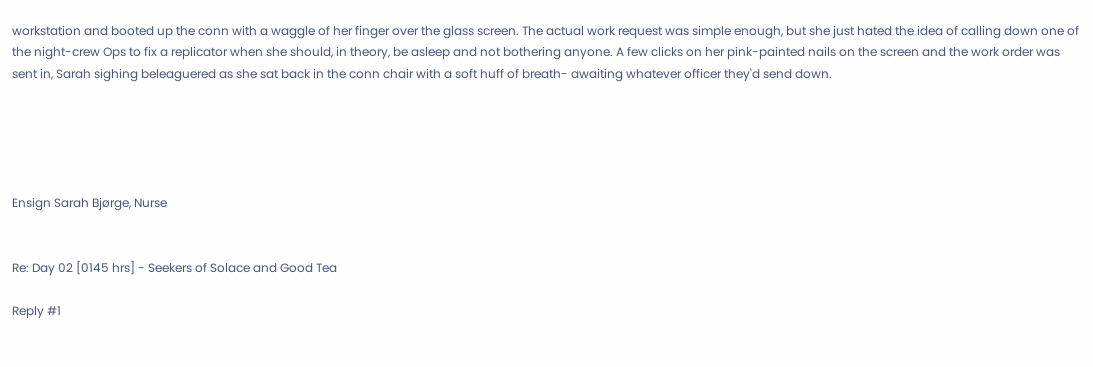workstation and booted up the conn with a waggle of her finger over the glass screen. The actual work request was simple enough, but she just hated the idea of calling down one of the night-crew Ops to fix a replicator when she should, in theory, be asleep and not bothering anyone. A few clicks on her pink-painted nails on the screen and the work order was sent in, Sarah sighing beleaguered as she sat back in the conn chair with a soft huff of breath- awaiting whatever officer they'd send down.





Ensign Sarah Bjørge, Nurse


Re: Day 02 [0145 hrs] - Seekers of Solace and Good Tea

Reply #1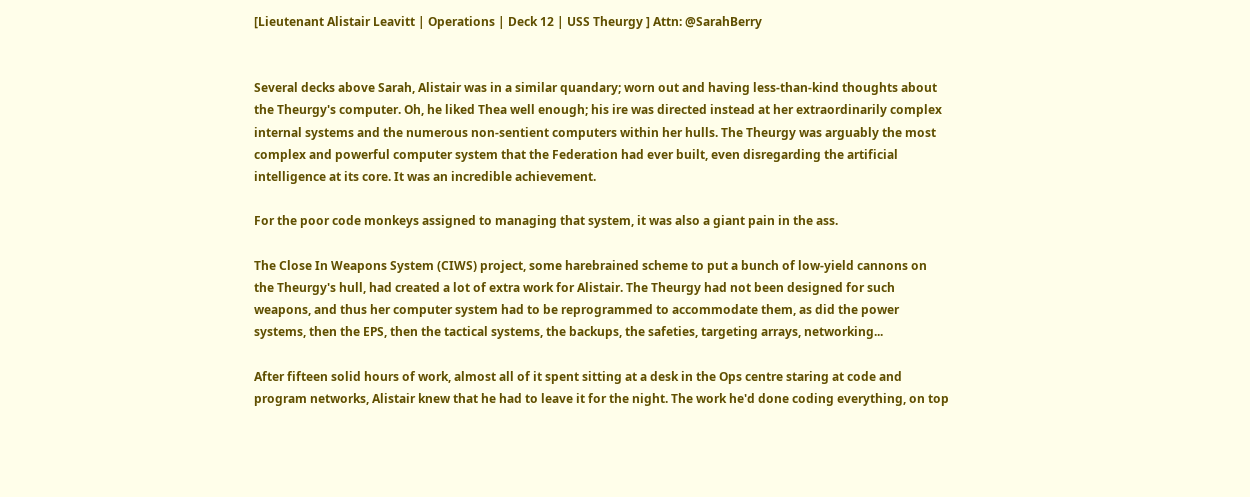[Lieutenant Alistair Leavitt | Operations | Deck 12 | USS Theurgy ] Attn: @SarahBerry


Several decks above Sarah, Alistair was in a similar quandary; worn out and having less-than-kind thoughts about the Theurgy's computer. Oh, he liked Thea well enough; his ire was directed instead at her extraordinarily complex internal systems and the numerous non-sentient computers within her hulls. The Theurgy was arguably the most complex and powerful computer system that the Federation had ever built, even disregarding the artificial intelligence at its core. It was an incredible achievement.

For the poor code monkeys assigned to managing that system, it was also a giant pain in the ass.

The Close In Weapons System (CIWS) project, some harebrained scheme to put a bunch of low-yield cannons on the Theurgy's hull, had created a lot of extra work for Alistair. The Theurgy had not been designed for such weapons, and thus her computer system had to be reprogrammed to accommodate them, as did the power systems, then the EPS, then the tactical systems, the backups, the safeties, targeting arrays, networking...

After fifteen solid hours of work, almost all of it spent sitting at a desk in the Ops centre staring at code and program networks, Alistair knew that he had to leave it for the night. The work he'd done coding everything, on top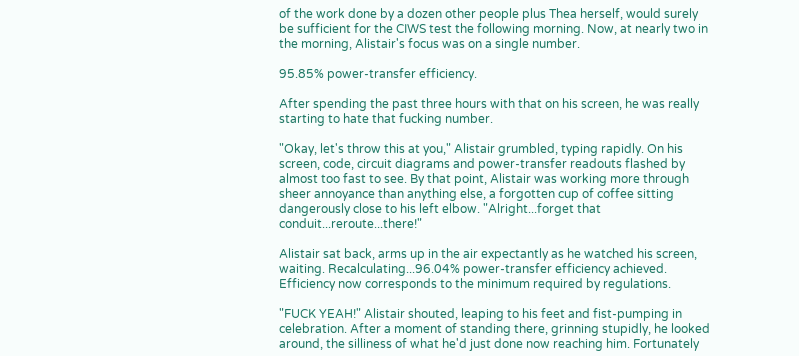of the work done by a dozen other people plus Thea herself, would surely be sufficient for the CIWS test the following morning. Now, at nearly two in the morning, Alistair's focus was on a single number.

95.85% power-transfer efficiency.

After spending the past three hours with that on his screen, he was really starting to hate that fucking number.

"Okay, let's throw this at you," Alistair grumbled, typing rapidly. On his screen, code, circuit diagrams and power-transfer readouts flashed by almost too fast to see. By that point, Alistair was working more through sheer annoyance than anything else, a forgotten cup of coffee sitting dangerously close to his left elbow. "Alright...forget that conduit...reroute...there!"

Alistair sat back, arms up in the air expectantly as he watched his screen, waiting. Recalculating...96.04% power-transfer efficiency achieved. Efficiency now corresponds to the minimum required by regulations.

"FUCK YEAH!" Alistair shouted, leaping to his feet and fist-pumping in celebration. After a moment of standing there, grinning stupidly, he looked around, the silliness of what he'd just done now reaching him. Fortunately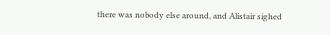there was nobody else around, and Alistair sighed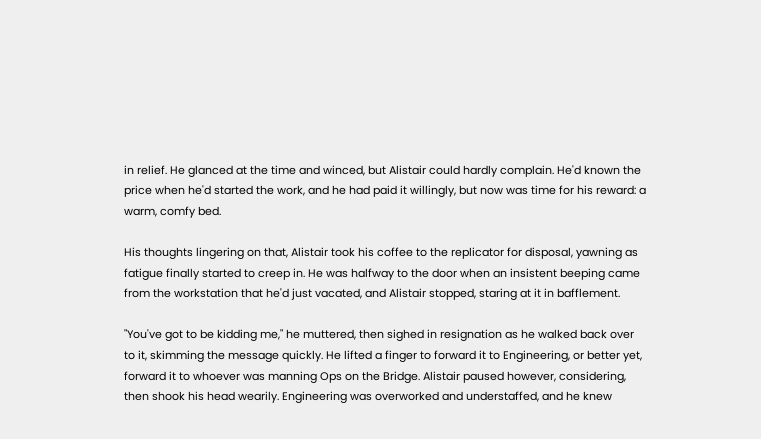in relief. He glanced at the time and winced, but Alistair could hardly complain. He'd known the price when he'd started the work, and he had paid it willingly, but now was time for his reward: a warm, comfy bed.

His thoughts lingering on that, Alistair took his coffee to the replicator for disposal, yawning as fatigue finally started to creep in. He was halfway to the door when an insistent beeping came from the workstation that he'd just vacated, and Alistair stopped, staring at it in bafflement.

"You've got to be kidding me," he muttered, then sighed in resignation as he walked back over to it, skimming the message quickly. He lifted a finger to forward it to Engineering, or better yet, forward it to whoever was manning Ops on the Bridge. Alistair paused however, considering, then shook his head wearily. Engineering was overworked and understaffed, and he knew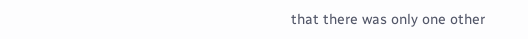that there was only one other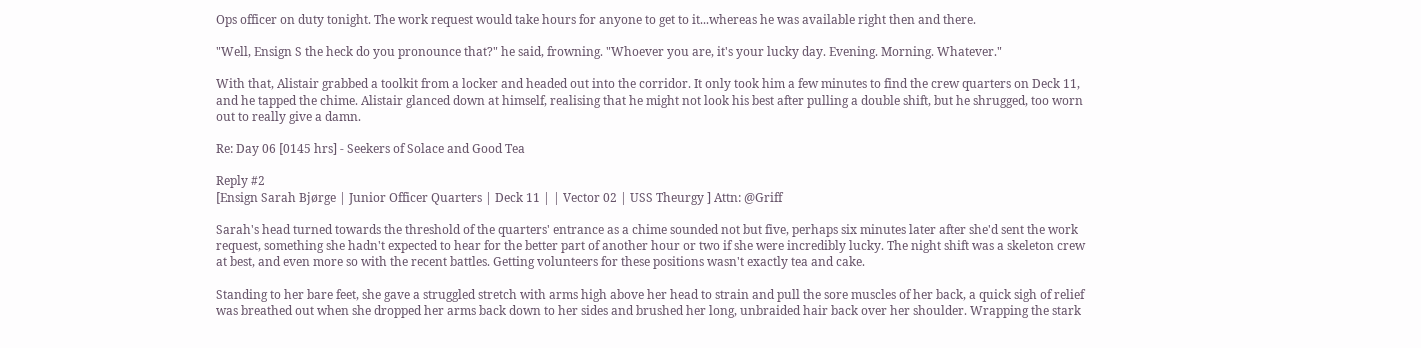Ops officer on duty tonight. The work request would take hours for anyone to get to it...whereas he was available right then and there.

"Well, Ensign S the heck do you pronounce that?" he said, frowning. "Whoever you are, it's your lucky day. Evening. Morning. Whatever."

With that, Alistair grabbed a toolkit from a locker and headed out into the corridor. It only took him a few minutes to find the crew quarters on Deck 11, and he tapped the chime. Alistair glanced down at himself, realising that he might not look his best after pulling a double shift, but he shrugged, too worn out to really give a damn.

Re: Day 06 [0145 hrs] - Seekers of Solace and Good Tea

Reply #2
[Ensign Sarah Bjørge | Junior Officer Quarters | Deck 11 | | Vector 02 | USS Theurgy ] Attn: @Griff

Sarah's head turned towards the threshold of the quarters' entrance as a chime sounded not but five, perhaps six minutes later after she'd sent the work request, something she hadn't expected to hear for the better part of another hour or two if she were incredibly lucky. The night shift was a skeleton crew at best, and even more so with the recent battles. Getting volunteers for these positions wasn't exactly tea and cake.

Standing to her bare feet, she gave a struggled stretch with arms high above her head to strain and pull the sore muscles of her back, a quick sigh of relief was breathed out when she dropped her arms back down to her sides and brushed her long, unbraided hair back over her shoulder. Wrapping the stark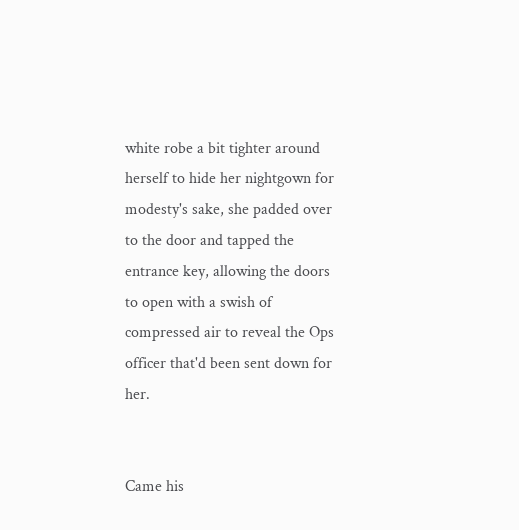white robe a bit tighter around herself to hide her nightgown for modesty's sake, she padded over to the door and tapped the entrance key, allowing the doors to open with a swish of compressed air to reveal the Ops officer that'd been sent down for her.


Came his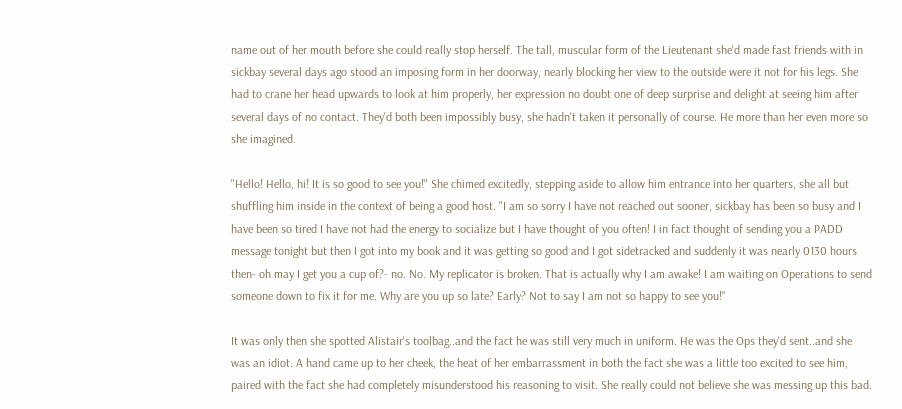name out of her mouth before she could really stop herself. The tall, muscular form of the Lieutenant she'd made fast friends with in sickbay several days ago stood an imposing form in her doorway, nearly blocking her view to the outside were it not for his legs. She had to crane her head upwards to look at him properly, her expression no doubt one of deep surprise and delight at seeing him after several days of no contact. They'd both been impossibly busy, she hadn't taken it personally of course. He more than her even more so she imagined.

"Hello! Hello, hi! It is so good to see you!" She chimed excitedly, stepping aside to allow him entrance into her quarters, she all but shuffling him inside in the context of being a good host. "I am so sorry I have not reached out sooner, sickbay has been so busy and I have been so tired I have not had the energy to socialize but I have thought of you often! I in fact thought of sending you a PADD message tonight but then I got into my book and it was getting so good and I got sidetracked and suddenly it was nearly 0130 hours then- oh may I get you a cup of?- no. No. My replicator is broken. That is actually why I am awake! I am waiting on Operations to send someone down to fix it for me. Why are you up so late? Early? Not to say I am not so happy to see you!"

It was only then she spotted Alistair's toolbag..and the fact he was still very much in uniform. He was the Ops they'd sent..and she was an idiot. A hand came up to her cheek, the heat of her embarrassment in both the fact she was a little too excited to see him, paired with the fact she had completely misunderstood his reasoning to visit. She really could not believe she was messing up this bad.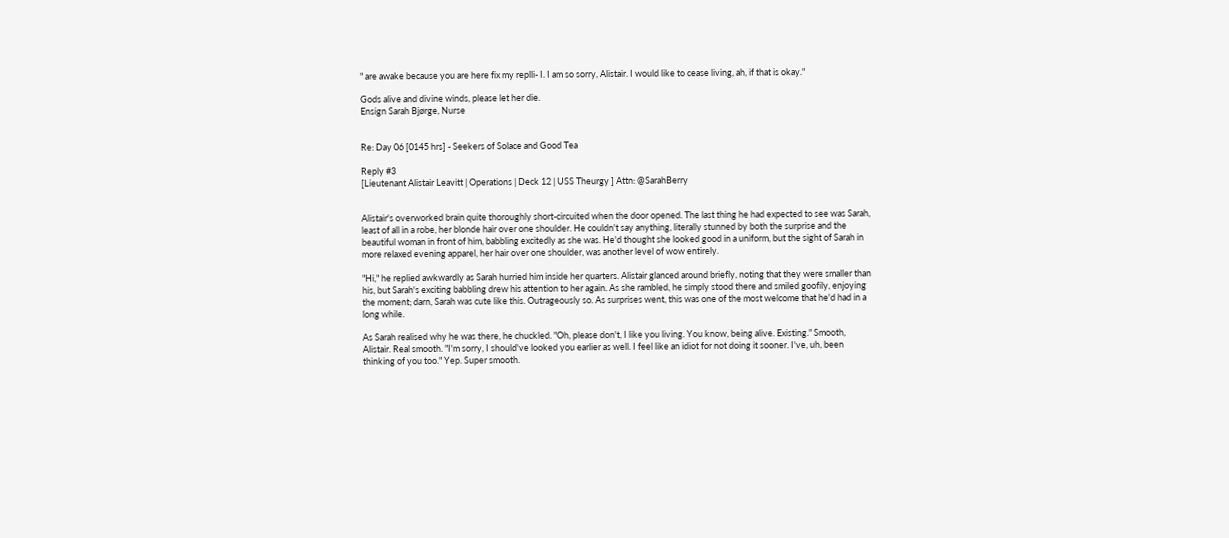" are awake because you are here fix my replli- I. I am so sorry, Alistair. I would like to cease living, ah, if that is okay."

Gods alive and divine winds, please let her die.
Ensign Sarah Bjørge, Nurse


Re: Day 06 [0145 hrs] - Seekers of Solace and Good Tea

Reply #3
[Lieutenant Alistair Leavitt | Operations | Deck 12 | USS Theurgy ] Attn: @SarahBerry


Alistair's overworked brain quite thoroughly short-circuited when the door opened. The last thing he had expected to see was Sarah, least of all in a robe, her blonde hair over one shoulder. He couldn't say anything, literally stunned by both the surprise and the beautiful woman in front of him, babbling excitedly as she was. He'd thought she looked good in a uniform, but the sight of Sarah in more relaxed evening apparel, her hair over one shoulder, was another level of wow entirely.

"Hi," he replied awkwardly as Sarah hurried him inside her quarters. Alistair glanced around briefly, noting that they were smaller than his, but Sarah's exciting babbling drew his attention to her again. As she rambled, he simply stood there and smiled goofily, enjoying the moment; darn, Sarah was cute like this. Outrageously so. As surprises went, this was one of the most welcome that he'd had in a long while.

As Sarah realised why he was there, he chuckled. "Oh, please don't, I like you living. You know, being alive. Existing." Smooth, Alistair. Real smooth. "I'm sorry, I should've looked you earlier as well. I feel like an idiot for not doing it sooner. I've, uh, been thinking of you too." Yep. Super smooth.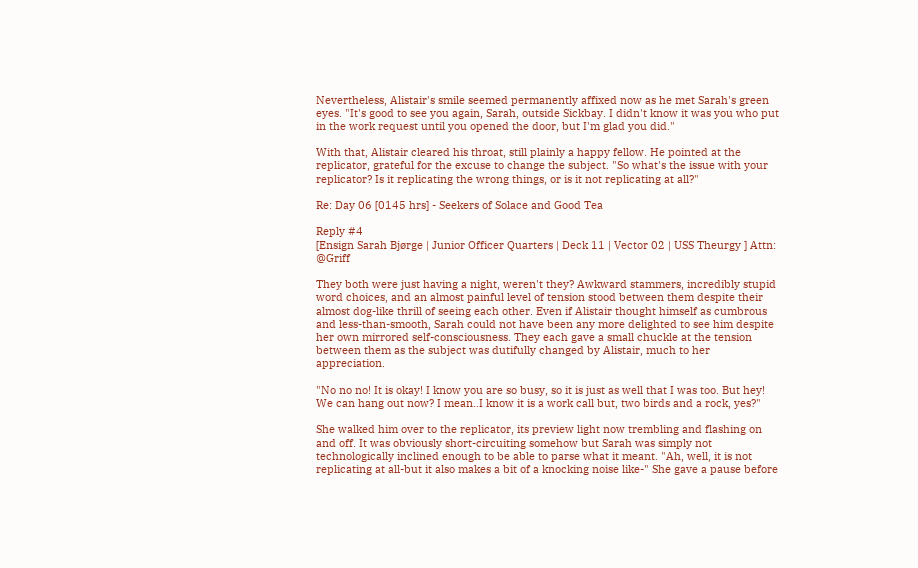Nevertheless, Alistair's smile seemed permanently affixed now as he met Sarah's green eyes. "It's good to see you again, Sarah, outside Sickbay. I didn't know it was you who put in the work request until you opened the door, but I'm glad you did."

With that, Alistair cleared his throat, still plainly a happy fellow. He pointed at the replicator, grateful for the excuse to change the subject. "So what's the issue with your replicator? Is it replicating the wrong things, or is it not replicating at all?"

Re: Day 06 [0145 hrs] - Seekers of Solace and Good Tea

Reply #4
[Ensign Sarah Bjørge | Junior Officer Quarters | Deck 11 | Vector 02 | USS Theurgy ] Attn: @Griff

They both were just having a night, weren't they? Awkward stammers, incredibly stupid word choices, and an almost painful level of tension stood between them despite their almost dog-like thrill of seeing each other. Even if Alistair thought himself as cumbrous and less-than-smooth, Sarah could not have been any more delighted to see him despite her own mirrored self-consciousness. They each gave a small chuckle at the tension between them as the subject was dutifully changed by Alistair, much to her appreciation.

"No no no! It is okay! I know you are so busy, so it is just as well that I was too. But hey! We can hang out now? I mean..I know it is a work call but, two birds and a rock, yes?"

She walked him over to the replicator, its preview light now trembling and flashing on and off. It was obviously short-circuiting somehow but Sarah was simply not technologically inclined enough to be able to parse what it meant. "Ah, well, it is not replicating at all-but it also makes a bit of a knocking noise like-" She gave a pause before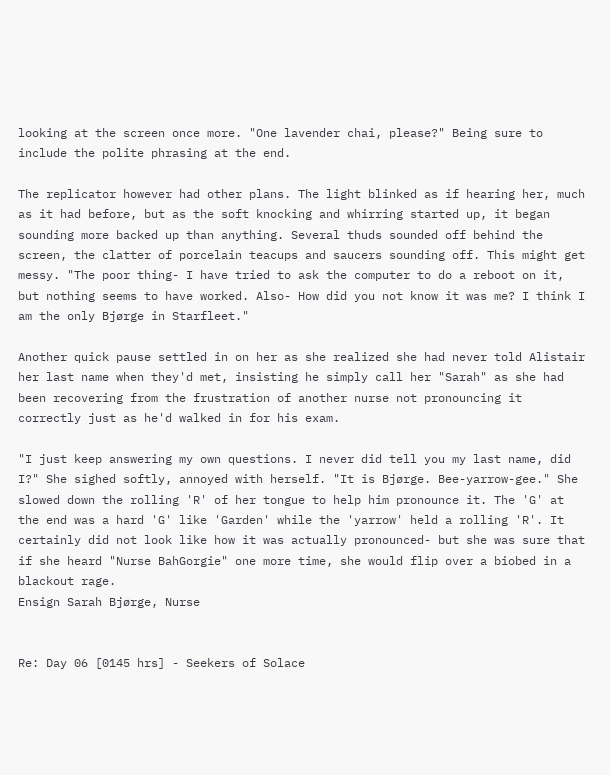looking at the screen once more. "One lavender chai, please?" Being sure to include the polite phrasing at the end.

The replicator however had other plans. The light blinked as if hearing her, much as it had before, but as the soft knocking and whirring started up, it began sounding more backed up than anything. Several thuds sounded off behind the screen, the clatter of porcelain teacups and saucers sounding off. This might get messy. "The poor thing- I have tried to ask the computer to do a reboot on it, but nothing seems to have worked. Also- How did you not know it was me? I think I am the only Bjørge in Starfleet."

Another quick pause settled in on her as she realized she had never told Alistair her last name when they'd met, insisting he simply call her "Sarah" as she had been recovering from the frustration of another nurse not pronouncing it correctly just as he'd walked in for his exam.

"I just keep answering my own questions. I never did tell you my last name, did I?" She sighed softly, annoyed with herself. "It is Bjørge. Bee-yarrow-gee." She slowed down the rolling 'R' of her tongue to help him pronounce it. The 'G' at the end was a hard 'G' like 'Garden' while the 'yarrow' held a rolling 'R'. It certainly did not look like how it was actually pronounced- but she was sure that if she heard "Nurse BahGorgie" one more time, she would flip over a biobed in a blackout rage.
Ensign Sarah Bjørge, Nurse


Re: Day 06 [0145 hrs] - Seekers of Solace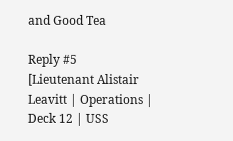and Good Tea

Reply #5
[Lieutenant Alistair Leavitt | Operations | Deck 12 | USS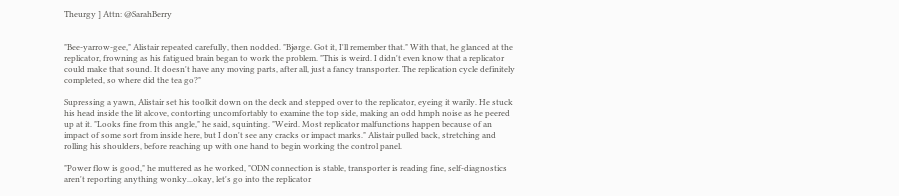Theurgy ] Attn: @SarahBerry


"Bee-yarrow-gee," Alistair repeated carefully, then nodded. "Bjørge. Got it, I'll remember that." With that, he glanced at the replicator, frowning as his fatigued brain began to work the problem. "This is weird. I didn't even know that a replicator could make that sound. It doesn't have any moving parts, after all, just a fancy transporter. The replication cycle definitely completed, so where did the tea go?"

Supressing a yawn, Alistair set his toolkit down on the deck and stepped over to the replicator, eyeing it warily. He stuck his head inside the lit alcove, contorting uncomfortably to examine the top side, making an odd hmph noise as he peered up at it. "Looks fine from this angle," he said, squinting. "Weird. Most replicator malfunctions happen because of an impact of some sort from inside here, but I don't see any cracks or impact marks." Alistair pulled back, stretching and rolling his shoulders, before reaching up with one hand to begin working the control panel.

"Power flow is good," he muttered as he worked, "ODN connection is stable, transporter is reading fine, self-diagnostics aren't reporting anything wonky...okay, let's go into the replicator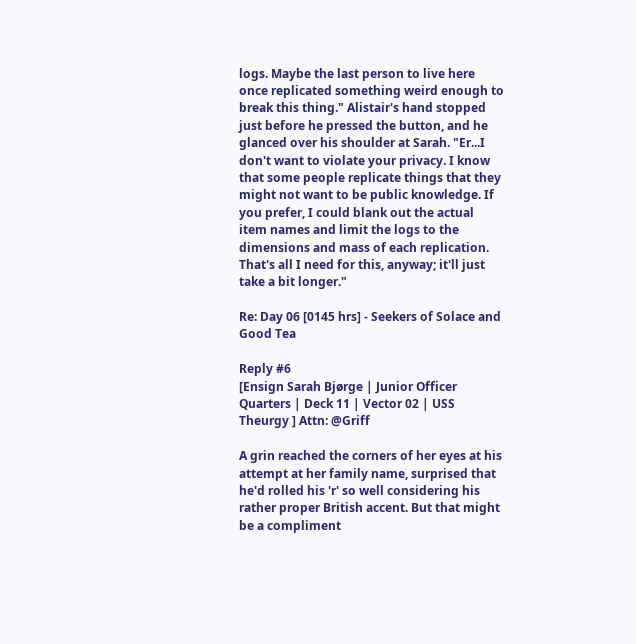logs. Maybe the last person to live here once replicated something weird enough to break this thing." Alistair's hand stopped just before he pressed the button, and he glanced over his shoulder at Sarah. "Er...I don't want to violate your privacy. I know that some people replicate things that they might not want to be public knowledge. If you prefer, I could blank out the actual item names and limit the logs to the dimensions and mass of each replication. That's all I need for this, anyway; it'll just take a bit longer."

Re: Day 06 [0145 hrs] - Seekers of Solace and Good Tea

Reply #6
[Ensign Sarah Bjørge | Junior Officer Quarters | Deck 11 | Vector 02 | USS Theurgy ] Attn: @Griff

A grin reached the corners of her eyes at his attempt at her family name, surprised that he'd rolled his 'r' so well considering his rather proper British accent. But that might be a compliment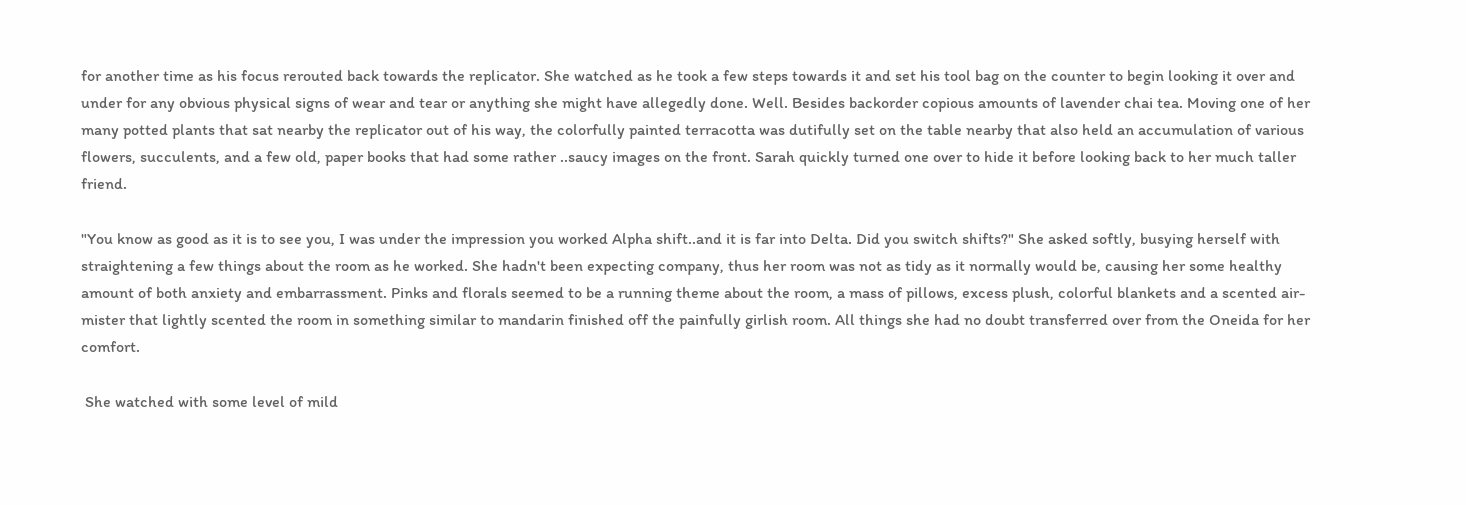for another time as his focus rerouted back towards the replicator. She watched as he took a few steps towards it and set his tool bag on the counter to begin looking it over and under for any obvious physical signs of wear and tear or anything she might have allegedly done. Well. Besides backorder copious amounts of lavender chai tea. Moving one of her many potted plants that sat nearby the replicator out of his way, the colorfully painted terracotta was dutifully set on the table nearby that also held an accumulation of various flowers, succulents, and a few old, paper books that had some rather ..saucy images on the front. Sarah quickly turned one over to hide it before looking back to her much taller friend.

"You know as good as it is to see you, I was under the impression you worked Alpha shift..and it is far into Delta. Did you switch shifts?" She asked softly, busying herself with straightening a few things about the room as he worked. She hadn't been expecting company, thus her room was not as tidy as it normally would be, causing her some healthy amount of both anxiety and embarrassment. Pinks and florals seemed to be a running theme about the room, a mass of pillows, excess plush, colorful blankets and a scented air-mister that lightly scented the room in something similar to mandarin finished off the painfully girlish room. All things she had no doubt transferred over from the Oneida for her comfort.

 She watched with some level of mild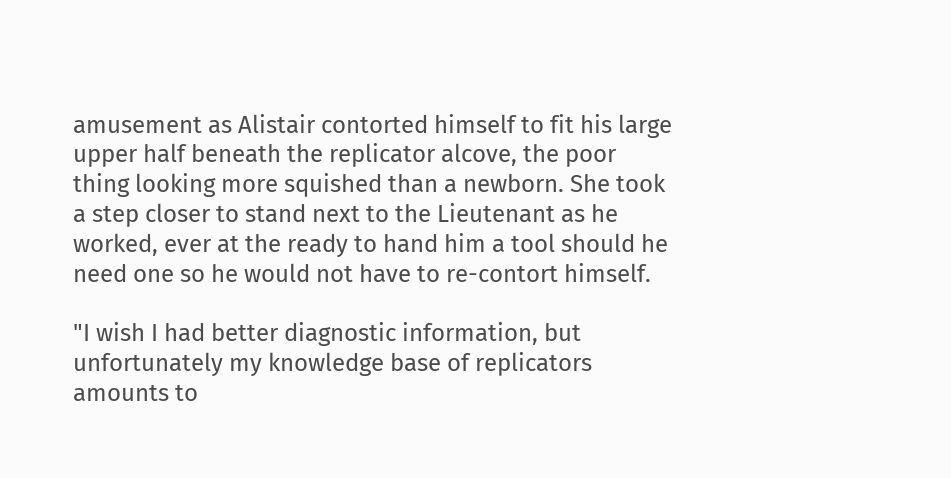amusement as Alistair contorted himself to fit his large upper half beneath the replicator alcove, the poor thing looking more squished than a newborn. She took a step closer to stand next to the Lieutenant as he worked, ever at the ready to hand him a tool should he need one so he would not have to re-contort himself.

"I wish I had better diagnostic information, but unfortunately my knowledge base of replicators amounts to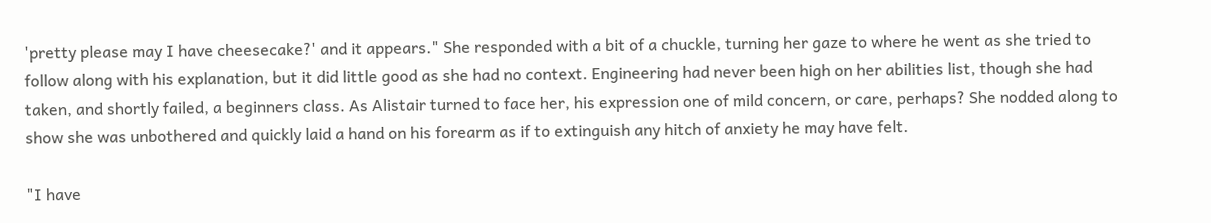'pretty please may I have cheesecake?' and it appears." She responded with a bit of a chuckle, turning her gaze to where he went as she tried to follow along with his explanation, but it did little good as she had no context. Engineering had never been high on her abilities list, though she had taken, and shortly failed, a beginners class. As Alistair turned to face her, his expression one of mild concern, or care, perhaps? She nodded along to show she was unbothered and quickly laid a hand on his forearm as if to extinguish any hitch of anxiety he may have felt.

"I have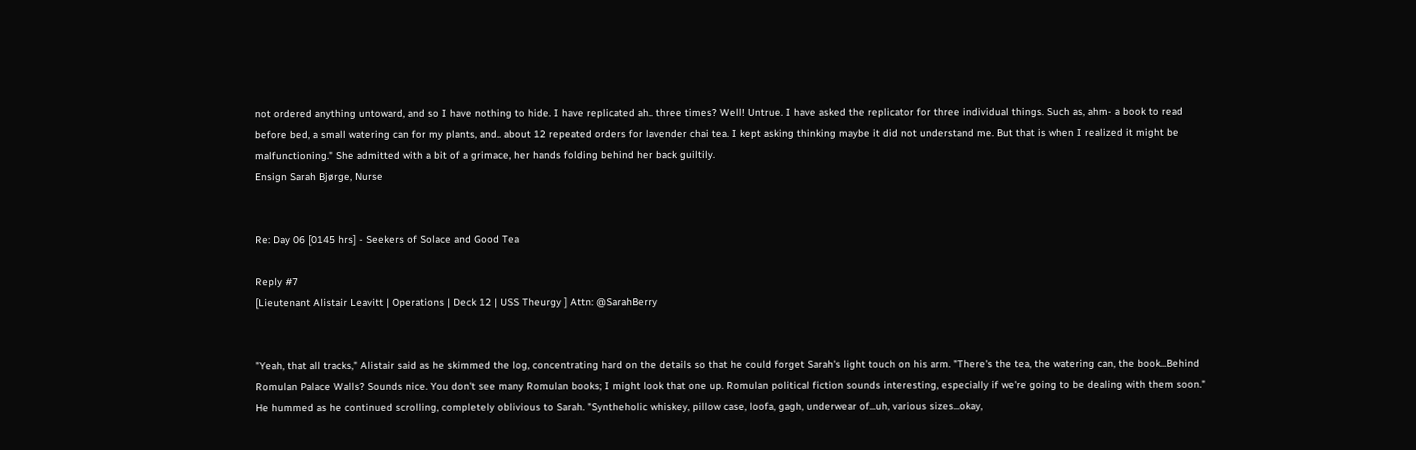not ordered anything untoward, and so I have nothing to hide. I have replicated ah.. three times? Well! Untrue. I have asked the replicator for three individual things. Such as, ahm- a book to read before bed, a small watering can for my plants, and.. about 12 repeated orders for lavender chai tea. I kept asking thinking maybe it did not understand me. But that is when I realized it might be malfunctioning." She admitted with a bit of a grimace, her hands folding behind her back guiltily.
Ensign Sarah Bjørge, Nurse


Re: Day 06 [0145 hrs] - Seekers of Solace and Good Tea

Reply #7
[Lieutenant Alistair Leavitt | Operations | Deck 12 | USS Theurgy ] Attn: @SarahBerry


"Yeah, that all tracks," Alistair said as he skimmed the log, concentrating hard on the details so that he could forget Sarah's light touch on his arm. "There's the tea, the watering can, the book...Behind Romulan Palace Walls? Sounds nice. You don't see many Romulan books; I might look that one up. Romulan political fiction sounds interesting, especially if we're going to be dealing with them soon." He hummed as he continued scrolling, completely oblivious to Sarah. "Syntheholic whiskey, pillow case, loofa, gagh, underwear of...uh, various sizes...okay,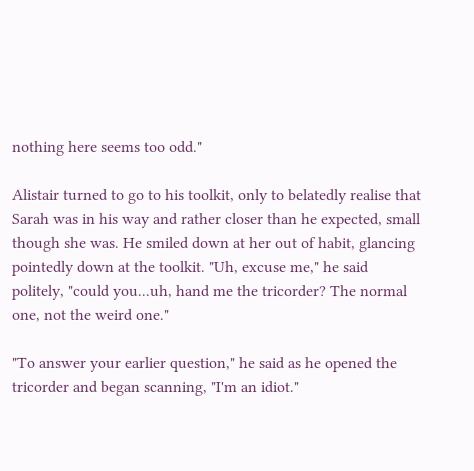nothing here seems too odd."

Alistair turned to go to his toolkit, only to belatedly realise that Sarah was in his way and rather closer than he expected, small though she was. He smiled down at her out of habit, glancing pointedly down at the toolkit. "Uh, excuse me," he said politely, "could you...uh, hand me the tricorder? The normal one, not the weird one."

"To answer your earlier question," he said as he opened the tricorder and began scanning, "I'm an idiot."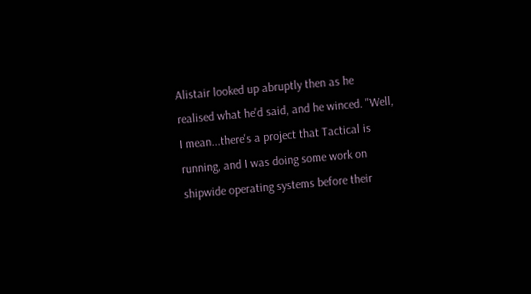Alistair looked up abruptly then as he realised what he'd said, and he winced. "Well, I mean...there's a project that Tactical is running, and I was doing some work on shipwide operating systems before their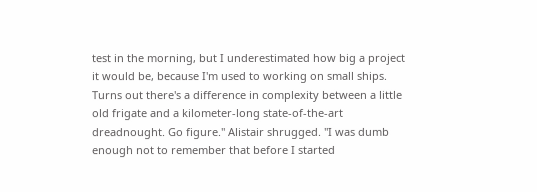test in the morning, but I underestimated how big a project it would be, because I'm used to working on small ships. Turns out there's a difference in complexity between a little old frigate and a kilometer-long state-of-the-art dreadnought. Go figure." Alistair shrugged. "I was dumb enough not to remember that before I started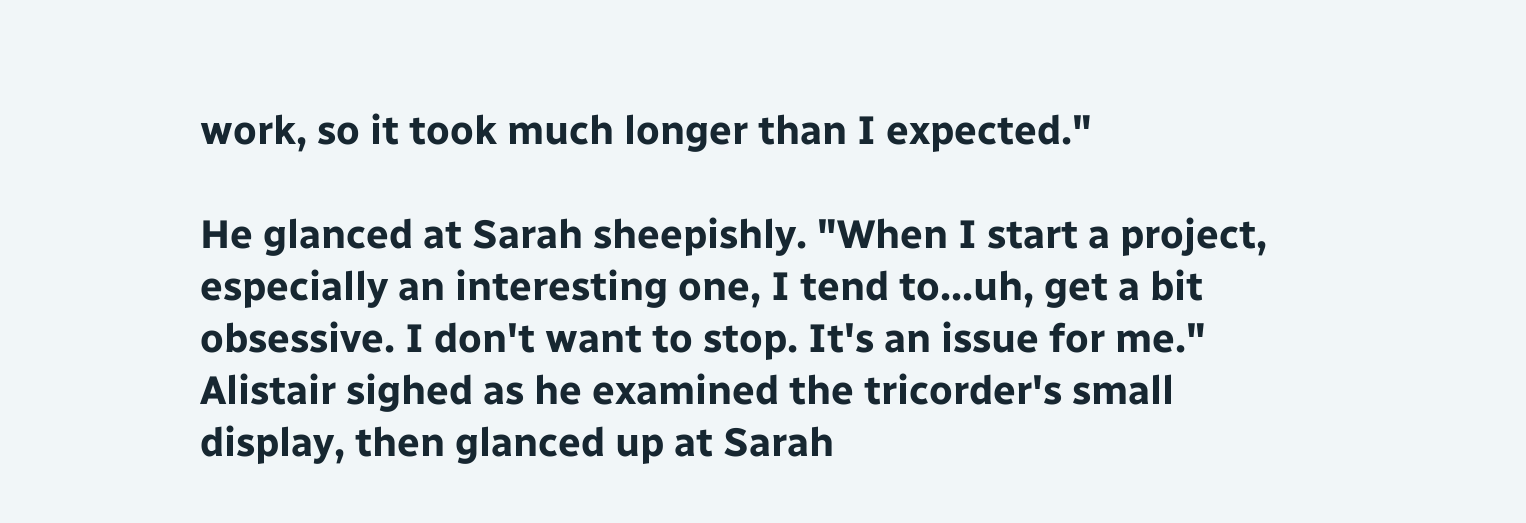work, so it took much longer than I expected."

He glanced at Sarah sheepishly. "When I start a project, especially an interesting one, I tend to...uh, get a bit obsessive. I don't want to stop. It's an issue for me." Alistair sighed as he examined the tricorder's small display, then glanced up at Sarah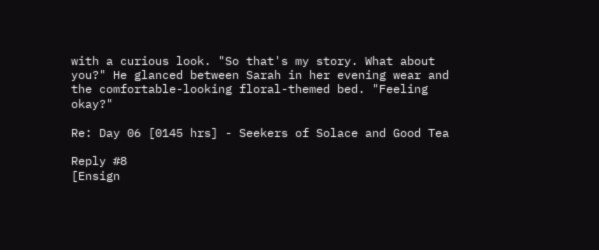with a curious look. "So that's my story. What about you?" He glanced between Sarah in her evening wear and the comfortable-looking floral-themed bed. "Feeling okay?"

Re: Day 06 [0145 hrs] - Seekers of Solace and Good Tea

Reply #8
[Ensign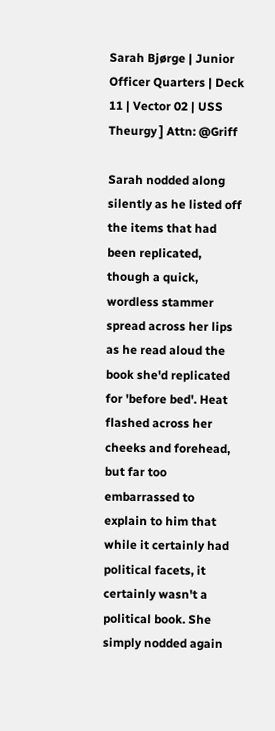Sarah Bjørge | Junior Officer Quarters | Deck 11 | Vector 02 | USS Theurgy ] Attn: @Griff

Sarah nodded along silently as he listed off the items that had been replicated, though a quick, wordless stammer spread across her lips as he read aloud the book she'd replicated for 'before bed'. Heat flashed across her cheeks and forehead, but far too embarrassed to explain to him that while it certainly had political facets, it certainly wasn't a political book. She simply nodded again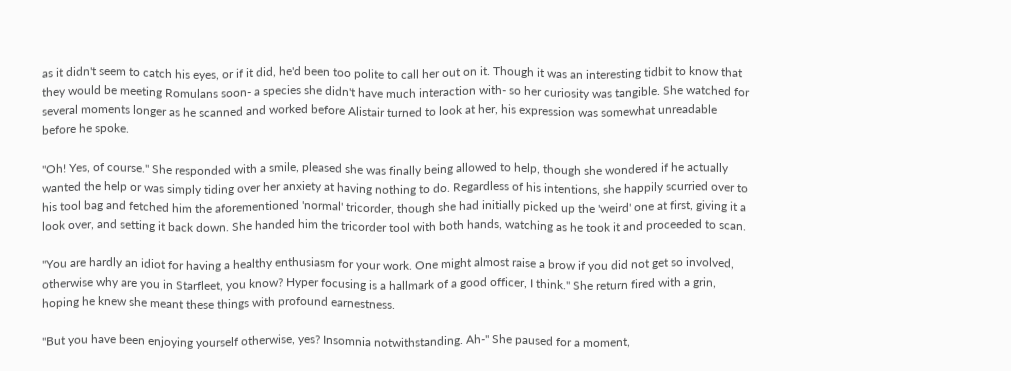as it didn't seem to catch his eyes, or if it did, he'd been too polite to call her out on it. Though it was an interesting tidbit to know that they would be meeting Romulans soon- a species she didn't have much interaction with- so her curiosity was tangible. She watched for several moments longer as he scanned and worked before Alistair turned to look at her, his expression was somewhat unreadable before he spoke.

"Oh! Yes, of course." She responded with a smile, pleased she was finally being allowed to help, though she wondered if he actually wanted the help or was simply tiding over her anxiety at having nothing to do. Regardless of his intentions, she happily scurried over to his tool bag and fetched him the aforementioned 'normal' tricorder, though she had initially picked up the 'weird' one at first, giving it a look over, and setting it back down. She handed him the tricorder tool with both hands, watching as he took it and proceeded to scan.

"You are hardly an idiot for having a healthy enthusiasm for your work. One might almost raise a brow if you did not get so involved, otherwise why are you in Starfleet, you know? Hyper focusing is a hallmark of a good officer, I think." She return fired with a grin, hoping he knew she meant these things with profound earnestness.

"But you have been enjoying yourself otherwise, yes? Insomnia notwithstanding. Ah-" She paused for a moment,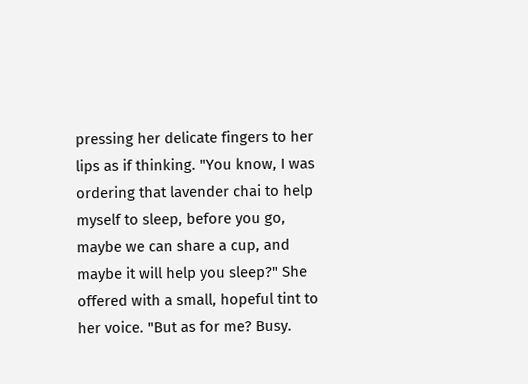pressing her delicate fingers to her lips as if thinking. "You know, I was ordering that lavender chai to help myself to sleep, before you go, maybe we can share a cup, and maybe it will help you sleep?" She offered with a small, hopeful tint to her voice. "But as for me? Busy.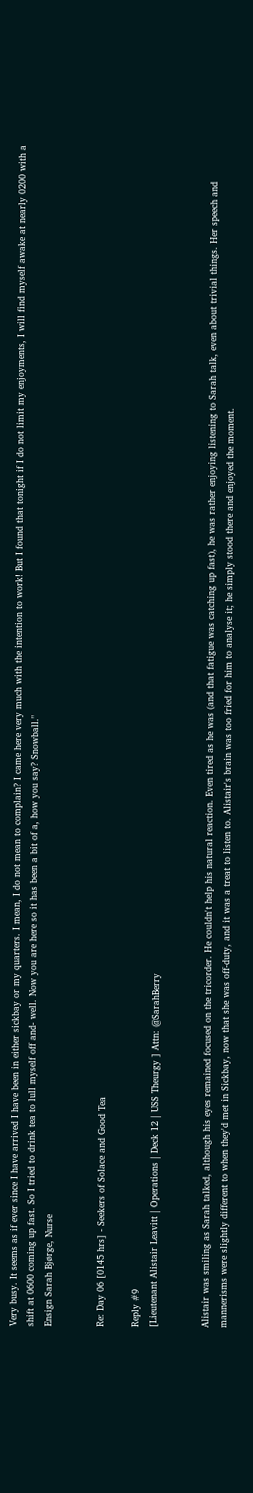Very busy. It seems as if ever since I have arrived I have been in either sickbay or my quarters. I mean, I do not mean to complain? I came here very much with the intention to work! But I found that tonight if I do not limit my enjoyments, I will find myself awake at nearly 0200 with a shift at 0600 coming up fast. So I tried to drink tea to lull myself off and- well. Now you are here so it has been a bit of a, how you say? Snowball."
Ensign Sarah Bjørge, Nurse


Re: Day 06 [0145 hrs] - Seekers of Solace and Good Tea

Reply #9
[Lieutenant Alistair Leavitt | Operations | Deck 12 | USS Theurgy ] Attn: @SarahBerry


Alistair was smiling as Sarah talked, although his eyes remained focused on the tricorder. He couldn't help his natural reaction. Even tired as he was (and that fatigue was catching up fast), he was rather enjoying listening to Sarah talk, even about trivial things. Her speech and mannerisms were slightly different to when they'd met in Sickbay, now that she was off-duty, and it was a treat to listen to. Alistair's brain was too fried for him to analyse it; he simply stood there and enjoyed the moment.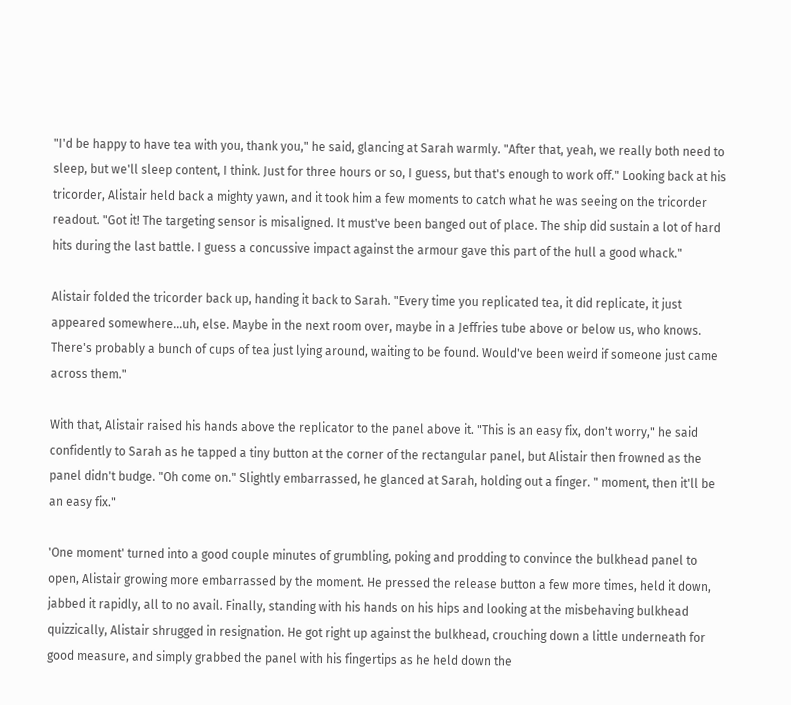"I'd be happy to have tea with you, thank you," he said, glancing at Sarah warmly. "After that, yeah, we really both need to sleep, but we'll sleep content, I think. Just for three hours or so, I guess, but that's enough to work off." Looking back at his tricorder, Alistair held back a mighty yawn, and it took him a few moments to catch what he was seeing on the tricorder readout. "Got it! The targeting sensor is misaligned. It must've been banged out of place. The ship did sustain a lot of hard hits during the last battle. I guess a concussive impact against the armour gave this part of the hull a good whack."

Alistair folded the tricorder back up, handing it back to Sarah. "Every time you replicated tea, it did replicate, it just appeared somewhere...uh, else. Maybe in the next room over, maybe in a Jeffries tube above or below us, who knows. There's probably a bunch of cups of tea just lying around, waiting to be found. Would've been weird if someone just came across them."

With that, Alistair raised his hands above the replicator to the panel above it. "This is an easy fix, don't worry," he said confidently to Sarah as he tapped a tiny button at the corner of the rectangular panel, but Alistair then frowned as the panel didn't budge. "Oh come on." Slightly embarrassed, he glanced at Sarah, holding out a finger. " moment, then it'll be an easy fix."

'One moment' turned into a good couple minutes of grumbling, poking and prodding to convince the bulkhead panel to open, Alistair growing more embarrassed by the moment. He pressed the release button a few more times, held it down, jabbed it rapidly, all to no avail. Finally, standing with his hands on his hips and looking at the misbehaving bulkhead quizzically, Alistair shrugged in resignation. He got right up against the bulkhead, crouching down a little underneath for good measure, and simply grabbed the panel with his fingertips as he held down the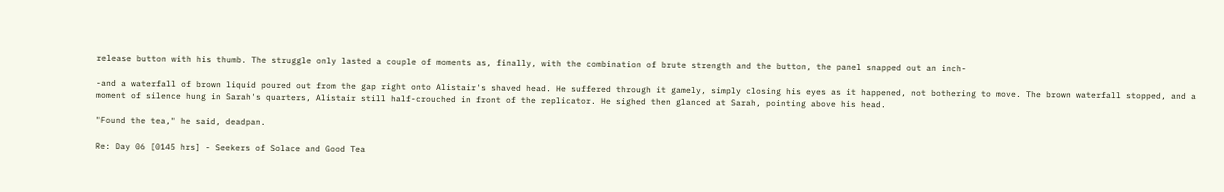release button with his thumb. The struggle only lasted a couple of moments as, finally, with the combination of brute strength and the button, the panel snapped out an inch-

-and a waterfall of brown liquid poured out from the gap right onto Alistair's shaved head. He suffered through it gamely, simply closing his eyes as it happened, not bothering to move. The brown waterfall stopped, and a moment of silence hung in Sarah's quarters, Alistair still half-crouched in front of the replicator. He sighed then glanced at Sarah, pointing above his head.

"Found the tea," he said, deadpan.

Re: Day 06 [0145 hrs] - Seekers of Solace and Good Tea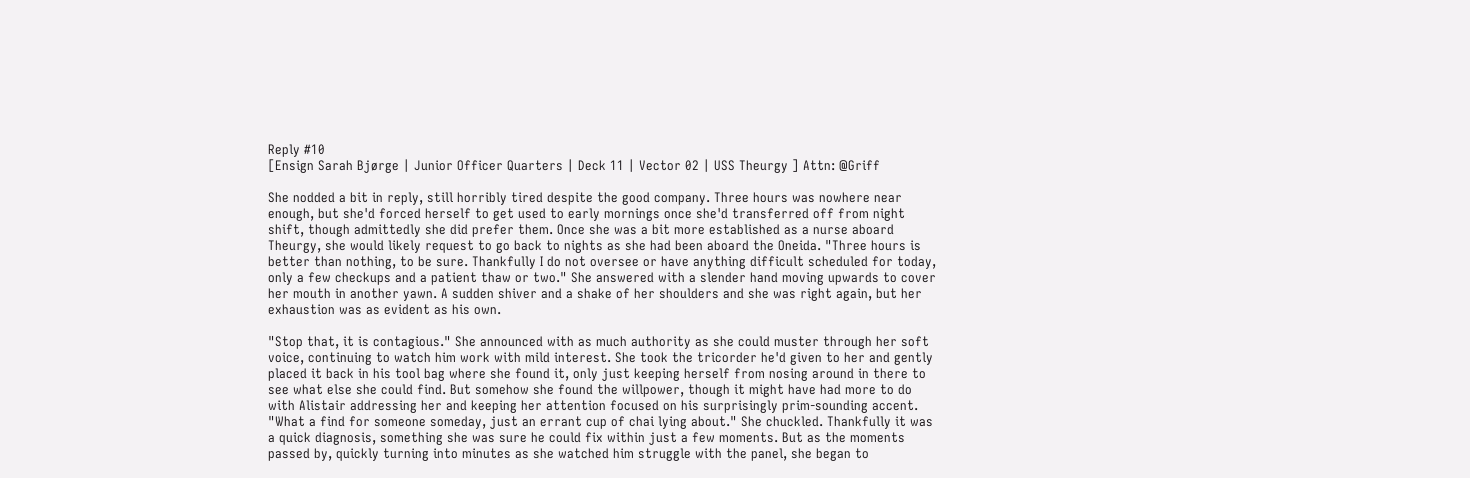Reply #10
[Ensign Sarah Bjørge | Junior Officer Quarters | Deck 11 | Vector 02 | USS Theurgy ] Attn: @Griff

She nodded a bit in reply, still horribly tired despite the good company. Three hours was nowhere near enough, but she'd forced herself to get used to early mornings once she'd transferred off from night shift, though admittedly she did prefer them. Once she was a bit more established as a nurse aboard Theurgy, she would likely request to go back to nights as she had been aboard the Oneida. "Three hours is better than nothing, to be sure. Thankfully I do not oversee or have anything difficult scheduled for today, only a few checkups and a patient thaw or two." She answered with a slender hand moving upwards to cover her mouth in another yawn. A sudden shiver and a shake of her shoulders and she was right again, but her exhaustion was as evident as his own.

"Stop that, it is contagious." She announced with as much authority as she could muster through her soft voice, continuing to watch him work with mild interest. She took the tricorder he'd given to her and gently placed it back in his tool bag where she found it, only just keeping herself from nosing around in there to see what else she could find. But somehow she found the willpower, though it might have had more to do with Alistair addressing her and keeping her attention focused on his surprisingly prim-sounding accent. "What a find for someone someday, just an errant cup of chai lying about." She chuckled. Thankfully it was a quick diagnosis, something she was sure he could fix within just a few moments. But as the moments passed by, quickly turning into minutes as she watched him struggle with the panel, she began to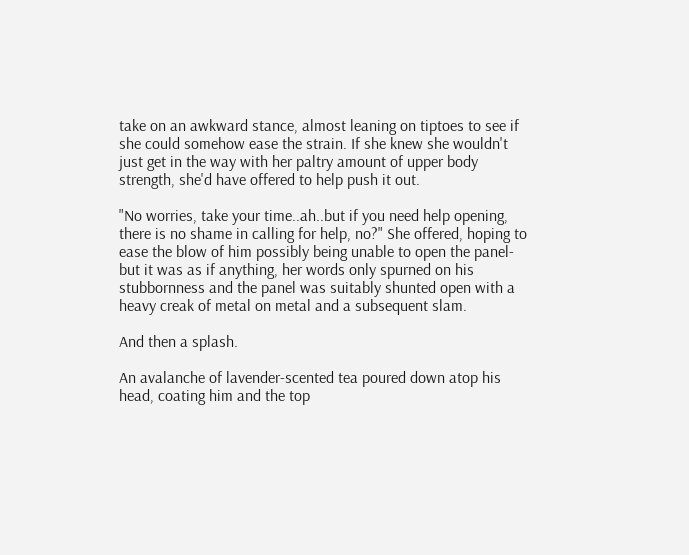take on an awkward stance, almost leaning on tiptoes to see if she could somehow ease the strain. If she knew she wouldn't just get in the way with her paltry amount of upper body strength, she'd have offered to help push it out.

"No worries, take your time..ah..but if you need help opening, there is no shame in calling for help, no?" She offered, hoping to ease the blow of him possibly being unable to open the panel- but it was as if anything, her words only spurned on his stubbornness and the panel was suitably shunted open with a heavy creak of metal on metal and a subsequent slam.

And then a splash.

An avalanche of lavender-scented tea poured down atop his head, coating him and the top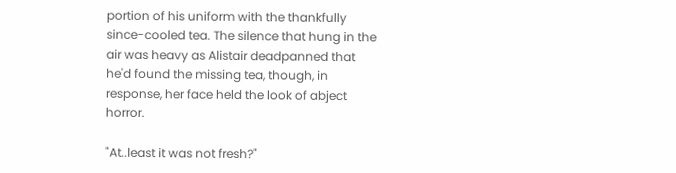portion of his uniform with the thankfully since-cooled tea. The silence that hung in the air was heavy as Alistair deadpanned that he'd found the missing tea, though, in response, her face held the look of abject horror.

"At..least it was not fresh?"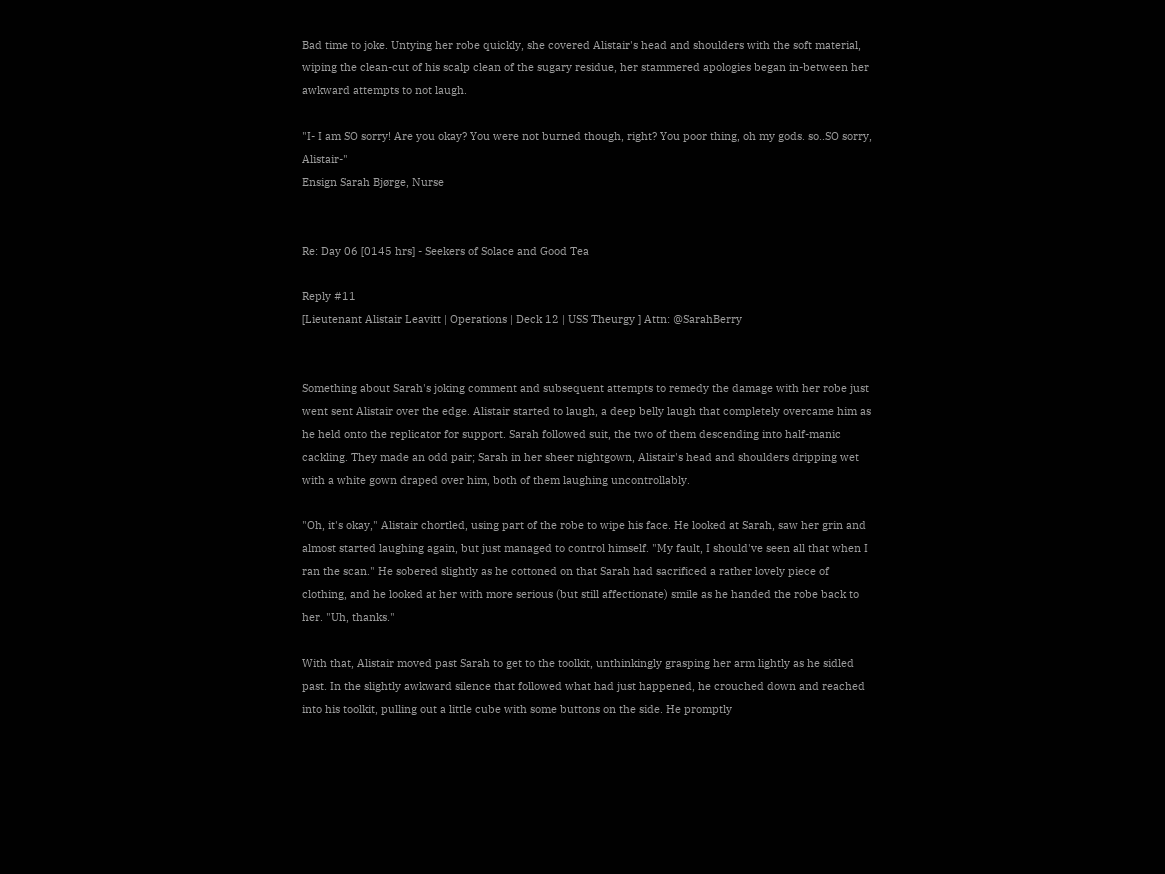Bad time to joke. Untying her robe quickly, she covered Alistair's head and shoulders with the soft material, wiping the clean-cut of his scalp clean of the sugary residue, her stammered apologies began in-between her awkward attempts to not laugh.

"I- I am SO sorry! Are you okay? You were not burned though, right? You poor thing, oh my gods. so..SO sorry, Alistair-"
Ensign Sarah Bjørge, Nurse


Re: Day 06 [0145 hrs] - Seekers of Solace and Good Tea

Reply #11
[Lieutenant Alistair Leavitt | Operations | Deck 12 | USS Theurgy ] Attn: @SarahBerry


Something about Sarah's joking comment and subsequent attempts to remedy the damage with her robe just went sent Alistair over the edge. Alistair started to laugh, a deep belly laugh that completely overcame him as he held onto the replicator for support. Sarah followed suit, the two of them descending into half-manic cackling. They made an odd pair; Sarah in her sheer nightgown, Alistair's head and shoulders dripping wet with a white gown draped over him, both of them laughing uncontrollably.

"Oh, it's okay," Alistair chortled, using part of the robe to wipe his face. He looked at Sarah, saw her grin and almost started laughing again, but just managed to control himself. "My fault, I should've seen all that when I ran the scan." He sobered slightly as he cottoned on that Sarah had sacrificed a rather lovely piece of clothing, and he looked at her with more serious (but still affectionate) smile as he handed the robe back to her. "Uh, thanks."

With that, Alistair moved past Sarah to get to the toolkit, unthinkingly grasping her arm lightly as he sidled past. In the slightly awkward silence that followed what had just happened, he crouched down and reached into his toolkit, pulling out a little cube with some buttons on the side. He promptly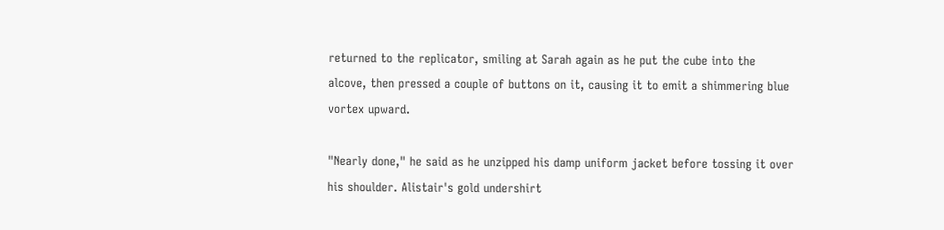returned to the replicator, smiling at Sarah again as he put the cube into the alcove, then pressed a couple of buttons on it, causing it to emit a shimmering blue vortex upward.

"Nearly done," he said as he unzipped his damp uniform jacket before tossing it over his shoulder. Alistair's gold undershirt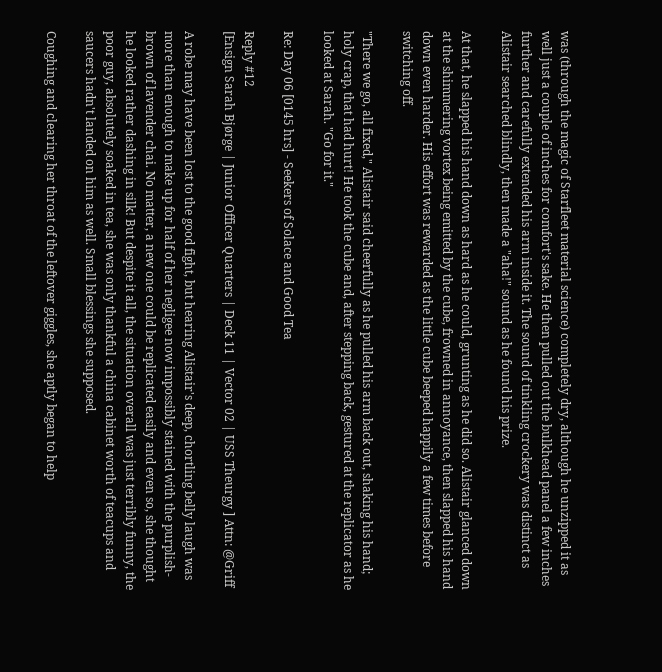was (through the magic of Starfleet material science) completely dry, although he unzipped it as well just a couple of inches for comfort's sake. He then pulled out the bulkhead panel a few inches further and carefully extended his arm inside it. The sound of tinkling crockery was distinct as Alistair searched blindly, then made a "aha!" sound as he found his prize.

At that, he slapped his hand down as hard as he could, grunting as he did so. Alistair glanced down at the shimmering vortex being emitted by the cube, frowned in annoyance, then slapped his hand down even harder. His effort was rewarded as the little cube beeped happily a few times before switching off.

"There we go, all fixed," Alistair said cheerfully as he pulled his arm back out, shaking his hand; holy crap, that had hurt! He took the cube and, after stepping back, gestured at the replicator as he looked at Sarah. "Go for it."

Re: Day 06 [0145 hrs] - Seekers of Solace and Good Tea

Reply #12
[Ensign Sarah Bjørge | Junior Officer Quarters | Deck 11 | Vector 02 | USS Theurgy ] Attn: @Griff

A robe may have been lost to the good fight, but hearing Alistair's deep, chortling belly laugh was more than enough to make up for half of her negligee now impossibly stained with the purplish-brown of lavender chai. No matter, a new one could be replicated easily and even so, she thought he looked rather dashing in silk! But despite it all, the situation overall was just terribly funny, the poor guy, absolutely soaked in tea, she was only thankful a china cabinet worth of teacups and saucers hadn't landed on him as well. Small blessings she supposed.

Coughing and clearing her throat of the leftover giggles, she aptly began to help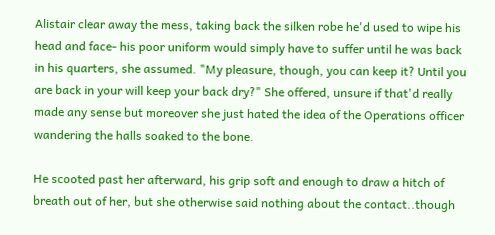Alistair clear away the mess, taking back the silken robe he'd used to wipe his head and face- his poor uniform would simply have to suffer until he was back in his quarters, she assumed. "My pleasure, though, you can keep it? Until you are back in your will keep your back dry?" She offered, unsure if that'd really made any sense but moreover she just hated the idea of the Operations officer wandering the halls soaked to the bone.

He scooted past her afterward, his grip soft and enough to draw a hitch of breath out of her, but she otherwise said nothing about the contact..though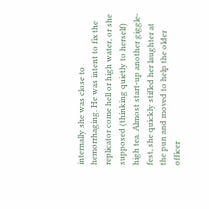internally she was close to hemorrhaging. He was intent to fix the replicator come hell or high water, or she supposed (thinking quietly to herself) high tea. Almost start-up another giggle-fest, she quickly stifled her laughter at the pun and moved to help the older officer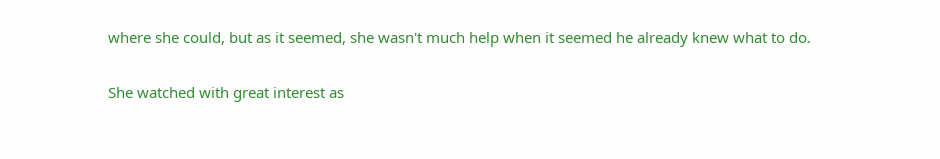where she could, but as it seemed, she wasn't much help when it seemed he already knew what to do.

She watched with great interest as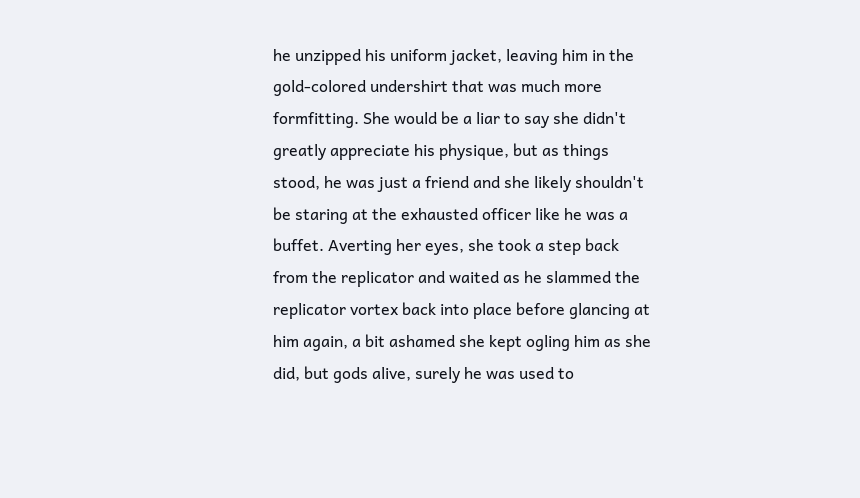he unzipped his uniform jacket, leaving him in the gold-colored undershirt that was much more formfitting. She would be a liar to say she didn't greatly appreciate his physique, but as things stood, he was just a friend and she likely shouldn't be staring at the exhausted officer like he was a buffet. Averting her eyes, she took a step back from the replicator and waited as he slammed the replicator vortex back into place before glancing at him again, a bit ashamed she kept ogling him as she did, but gods alive, surely he was used to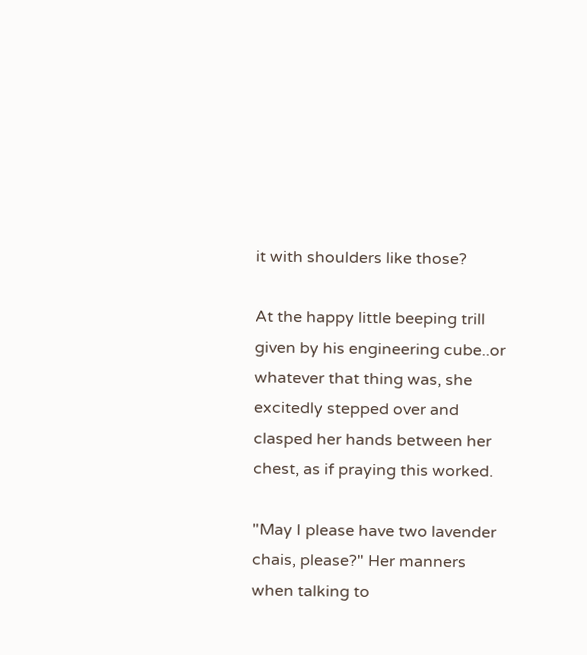it with shoulders like those?

At the happy little beeping trill given by his engineering cube..or whatever that thing was, she excitedly stepped over and clasped her hands between her chest, as if praying this worked.

"May I please have two lavender chais, please?" Her manners when talking to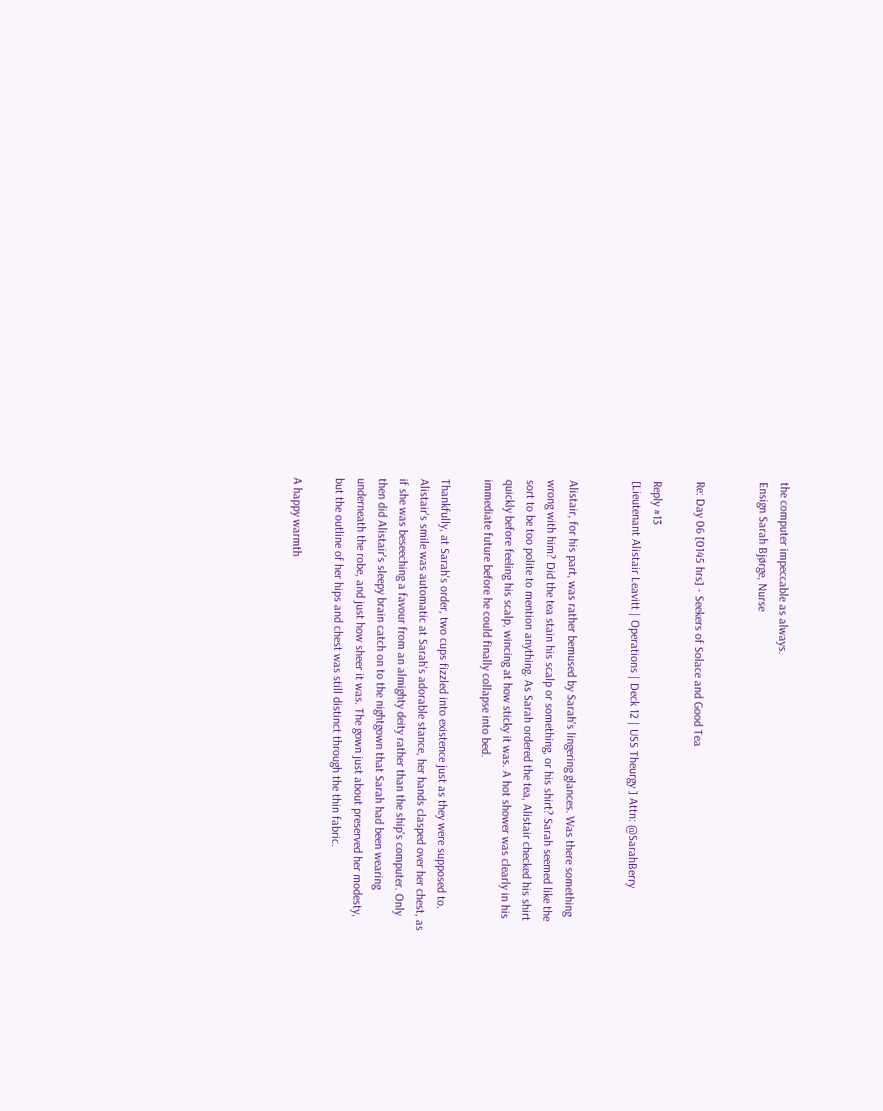the computer impeccable as always.
Ensign Sarah Bjørge, Nurse


Re: Day 06 [0145 hrs] - Seekers of Solace and Good Tea

Reply #13
[Lieutenant Alistair Leavitt | Operations | Deck 12 | USS Theurgy ] Attn: @SarahBerry


Alistair, for his part, was rather bemused by Sarah's lingering glances. Was there something wrong with him? Did the tea stain his scalp or something, or his shirt? Sarah seemed like the sort to be too polite to mention anything. As Sarah ordered the tea, Alistair checked his shirt quickly before feeling his scalp, wincing at how sticky it was. A hot shower was clearly in his immediate future before he could finally collapse into bed.

Thankfully, at Sarah's order, two cups fizzled into existence just as they were supposed to. Alistair's smile was automatic at Sarah's adorable stance, her hands clasped over her chest, as if she was beseeching a favour from an almighty deity rather than the ship's computer. Only then did Alistair's sleepy brain catch on to the nightgown that Sarah had been wearing underneath the robe, and just how sheer it was. The gown just about preserved her modesty, but the outline of her hips and chest was still distinct through the thin fabric.

A happy warmth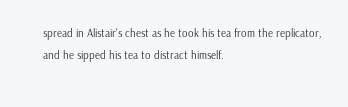spread in Alistair's chest as he took his tea from the replicator, and he sipped his tea to distract himself.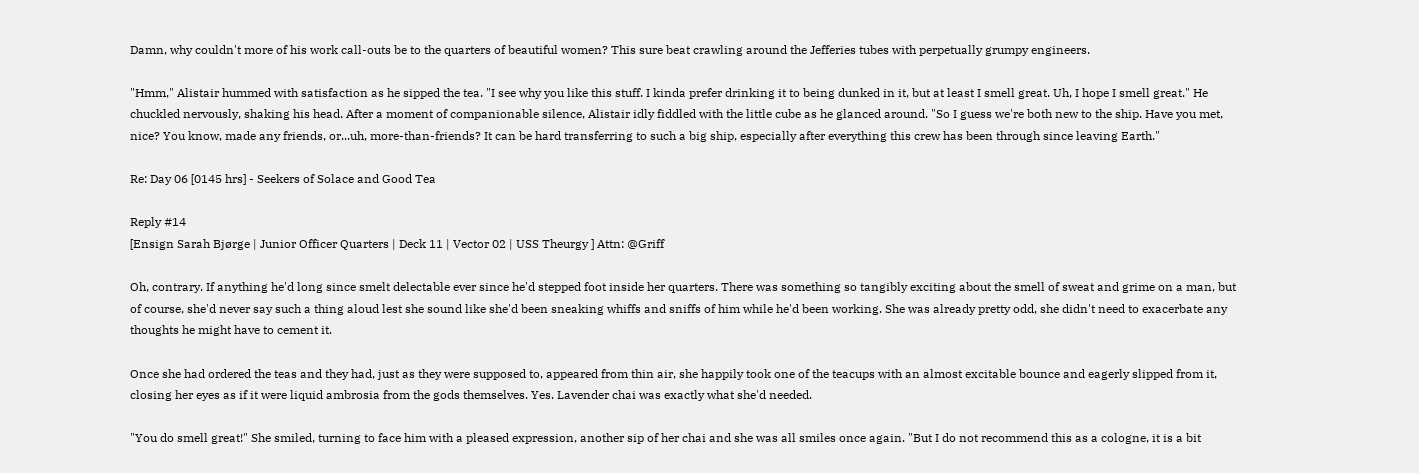Damn, why couldn't more of his work call-outs be to the quarters of beautiful women? This sure beat crawling around the Jefferies tubes with perpetually grumpy engineers.

"Hmm," Alistair hummed with satisfaction as he sipped the tea. "I see why you like this stuff. I kinda prefer drinking it to being dunked in it, but at least I smell great. Uh, I hope I smell great." He chuckled nervously, shaking his head. After a moment of companionable silence, Alistair idly fiddled with the little cube as he glanced around. "So I guess we're both new to the ship. Have you met, nice? You know, made any friends, or...uh, more-than-friends? It can be hard transferring to such a big ship, especially after everything this crew has been through since leaving Earth."

Re: Day 06 [0145 hrs] - Seekers of Solace and Good Tea

Reply #14
[Ensign Sarah Bjørge | Junior Officer Quarters | Deck 11 | Vector 02 | USS Theurgy ] Attn: @Griff

Oh, contrary. If anything he'd long since smelt delectable ever since he'd stepped foot inside her quarters. There was something so tangibly exciting about the smell of sweat and grime on a man, but of course, she'd never say such a thing aloud lest she sound like she'd been sneaking whiffs and sniffs of him while he'd been working. She was already pretty odd, she didn't need to exacerbate any thoughts he might have to cement it.

Once she had ordered the teas and they had, just as they were supposed to, appeared from thin air, she happily took one of the teacups with an almost excitable bounce and eagerly slipped from it, closing her eyes as if it were liquid ambrosia from the gods themselves. Yes. Lavender chai was exactly what she'd needed.

"You do smell great!" She smiled, turning to face him with a pleased expression, another sip of her chai and she was all smiles once again. "But I do not recommend this as a cologne, it is a bit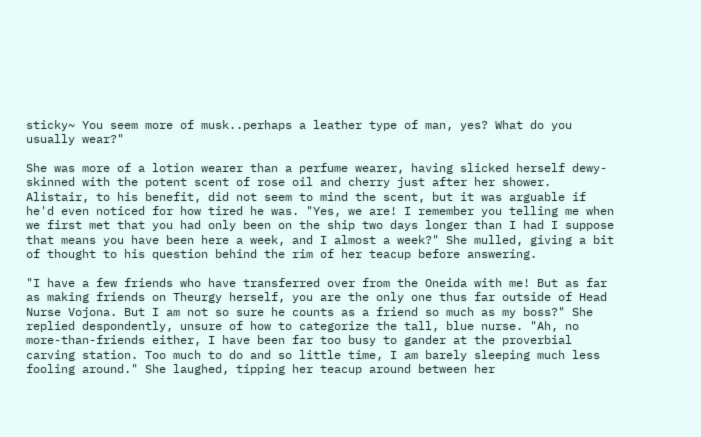sticky~ You seem more of musk..perhaps a leather type of man, yes? What do you usually wear?"

She was more of a lotion wearer than a perfume wearer, having slicked herself dewy-skinned with the potent scent of rose oil and cherry just after her shower. Alistair, to his benefit, did not seem to mind the scent, but it was arguable if he'd even noticed for how tired he was. "Yes, we are! I remember you telling me when we first met that you had only been on the ship two days longer than I had I suppose that means you have been here a week, and I almost a week?" She mulled, giving a bit of thought to his question behind the rim of her teacup before answering.

"I have a few friends who have transferred over from the Oneida with me! But as far as making friends on Theurgy herself, you are the only one thus far outside of Head Nurse Vojona. But I am not so sure he counts as a friend so much as my boss?" She replied despondently, unsure of how to categorize the tall, blue nurse. "Ah, no more-than-friends either, I have been far too busy to gander at the proverbial carving station. Too much to do and so little time, I am barely sleeping much less fooling around." She laughed, tipping her teacup around between her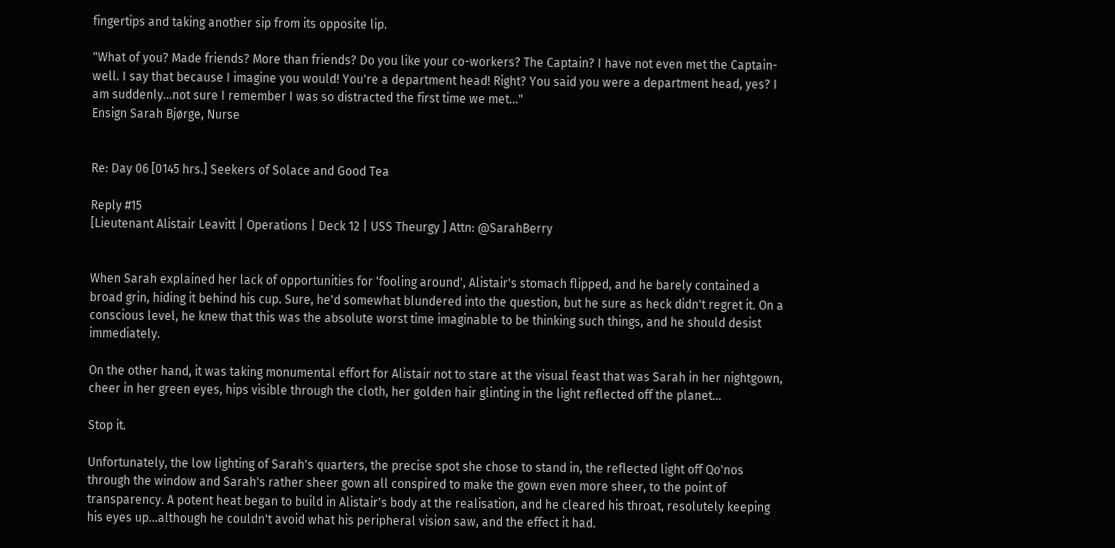fingertips and taking another sip from its opposite lip.

"What of you? Made friends? More than friends? Do you like your co-workers? The Captain? I have not even met the Captain- well. I say that because I imagine you would! You're a department head! Right? You said you were a department head, yes? I am suddenly...not sure I remember I was so distracted the first time we met..."
Ensign Sarah Bjørge, Nurse


Re: Day 06 [0145 hrs.] Seekers of Solace and Good Tea

Reply #15
[Lieutenant Alistair Leavitt | Operations | Deck 12 | USS Theurgy ] Attn: @SarahBerry


When Sarah explained her lack of opportunities for 'fooling around', Alistair's stomach flipped, and he barely contained a broad grin, hiding it behind his cup. Sure, he'd somewhat blundered into the question, but he sure as heck didn't regret it. On a conscious level, he knew that this was the absolute worst time imaginable to be thinking such things, and he should desist immediately.

On the other hand, it was taking monumental effort for Alistair not to stare at the visual feast that was Sarah in her nightgown, cheer in her green eyes, hips visible through the cloth, her golden hair glinting in the light reflected off the planet...

Stop it.

Unfortunately, the low lighting of Sarah's quarters, the precise spot she chose to stand in, the reflected light off Qo'nos through the window and Sarah's rather sheer gown all conspired to make the gown even more sheer, to the point of transparency. A potent heat began to build in Alistair's body at the realisation, and he cleared his throat, resolutely keeping his eyes up...although he couldn't avoid what his peripheral vision saw, and the effect it had.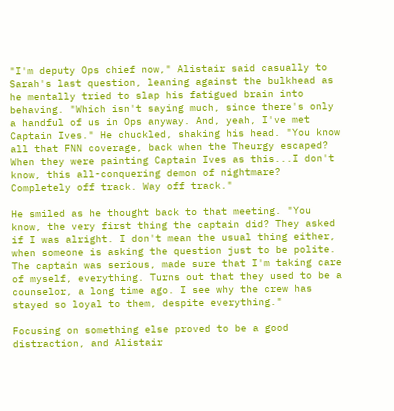"I'm deputy Ops chief now," Alistair said casually to Sarah's last question, leaning against the bulkhead as he mentally tried to slap his fatigued brain into behaving. "Which isn't saying much, since there's only a handful of us in Ops anyway. And, yeah, I've met Captain Ives." He chuckled, shaking his head. "You know all that FNN coverage, back when the Theurgy escaped? When they were painting Captain Ives as this...I don't know, this all-conquering demon of nightmare? Completely off track. Way off track."

He smiled as he thought back to that meeting. "You know, the very first thing the captain did? They asked if I was alright. I don't mean the usual thing either, when someone is asking the question just to be polite. The captain was serious, made sure that I'm taking care of myself, everything. Turns out that they used to be a counselor, a long time ago. I see why the crew has stayed so loyal to them, despite everything."

Focusing on something else proved to be a good distraction, and Alistair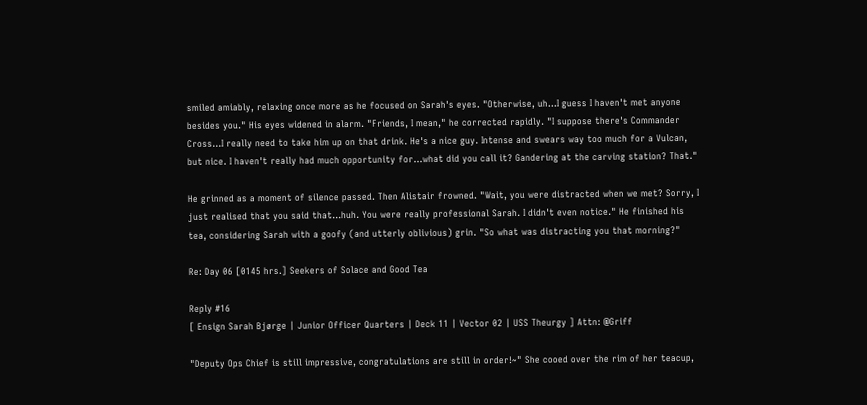smiled amiably, relaxing once more as he focused on Sarah's eyes. "Otherwise, uh...I guess I haven't met anyone besides you." His eyes widened in alarm. "Friends, I mean," he corrected rapidly. "I suppose there's Commander Cross...I really need to take him up on that drink. He's a nice guy. Intense and swears way too much for a Vulcan, but nice. I haven't really had much opportunity for...what did you call it? Gandering at the carving station? That."

He grinned as a moment of silence passed. Then Alistair frowned. "Wait, you were distracted when we met? Sorry, I just realised that you said that...huh. You were really professional Sarah. I didn't even notice." He finished his tea, considering Sarah with a goofy (and utterly oblivious) grin. "So what was distracting you that morning?"

Re: Day 06 [0145 hrs.] Seekers of Solace and Good Tea

Reply #16
[ Ensign Sarah Bjørge | Junior Officer Quarters | Deck 11 | Vector 02 | USS Theurgy ] Attn: @Griff

"Deputy Ops Chief is still impressive, congratulations are still in order!~" She cooed over the rim of her teacup,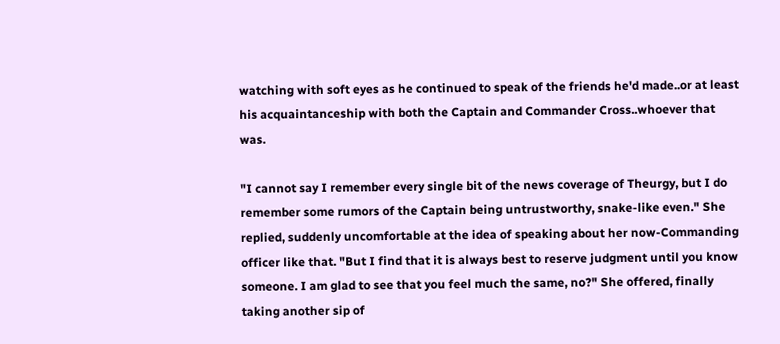watching with soft eyes as he continued to speak of the friends he'd made..or at least his acquaintanceship with both the Captain and Commander Cross..whoever that was.

"I cannot say I remember every single bit of the news coverage of Theurgy, but I do remember some rumors of the Captain being untrustworthy, snake-like even." She replied, suddenly uncomfortable at the idea of speaking about her now-Commanding officer like that. "But I find that it is always best to reserve judgment until you know someone. I am glad to see that you feel much the same, no?" She offered, finally taking another sip of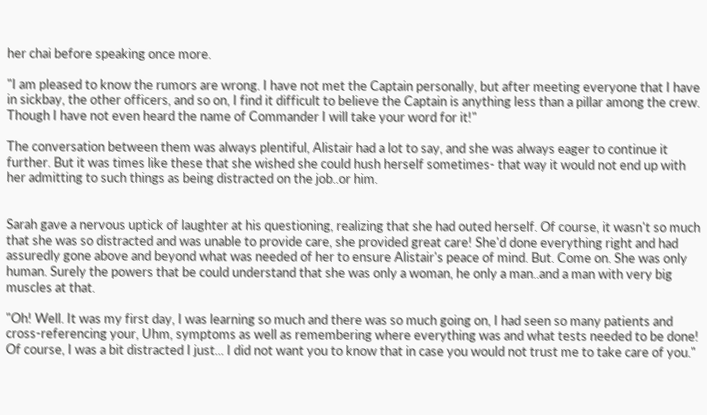her chai before speaking once more.

"I am pleased to know the rumors are wrong. I have not met the Captain personally, but after meeting everyone that I have in sickbay, the other officers, and so on, I find it difficult to believe the Captain is anything less than a pillar among the crew. Though I have not even heard the name of Commander I will take your word for it!"

The conversation between them was always plentiful, Alistair had a lot to say, and she was always eager to continue it further. But it was times like these that she wished she could hush herself sometimes- that way it would not end up with her admitting to such things as being distracted on the job..or him.


Sarah gave a nervous uptick of laughter at his questioning, realizing that she had outed herself. Of course, it wasn't so much that she was so distracted and was unable to provide care, she provided great care! She'd done everything right and had assuredly gone above and beyond what was needed of her to ensure Alistair's peace of mind. But. Come on. She was only human. Surely the powers that be could understand that she was only a woman, he only a man..and a man with very big muscles at that.

"Oh! Well. It was my first day, I was learning so much and there was so much going on, I had seen so many patients and cross-referencing your, Uhm, symptoms as well as remembering where everything was and what tests needed to be done! Of course, I was a bit distracted I just... I did not want you to know that in case you would not trust me to take care of you."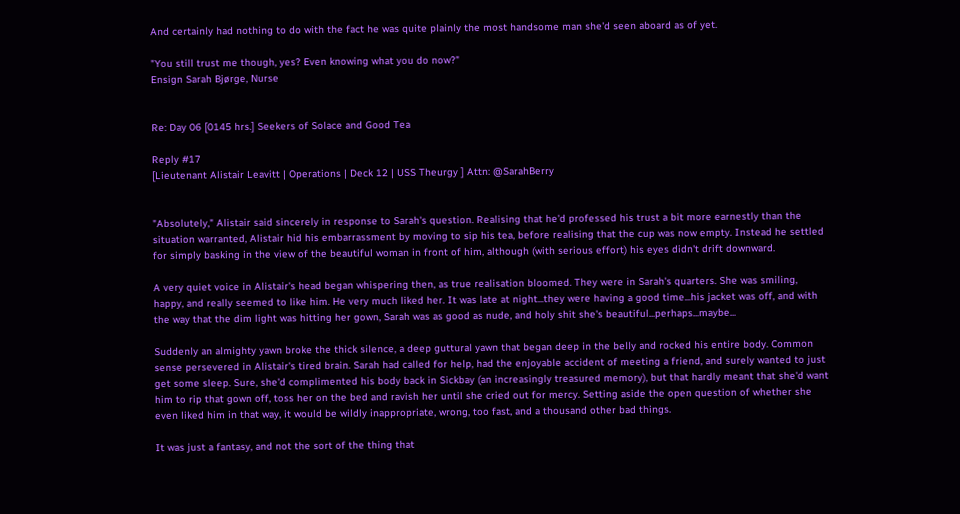And certainly had nothing to do with the fact he was quite plainly the most handsome man she'd seen aboard as of yet.

"You still trust me though, yes? Even knowing what you do now?"
Ensign Sarah Bjørge, Nurse


Re: Day 06 [0145 hrs.] Seekers of Solace and Good Tea

Reply #17
[Lieutenant Alistair Leavitt | Operations | Deck 12 | USS Theurgy ] Attn: @SarahBerry


"Absolutely," Alistair said sincerely in response to Sarah's question. Realising that he'd professed his trust a bit more earnestly than the situation warranted, Alistair hid his embarrassment by moving to sip his tea, before realising that the cup was now empty. Instead he settled for simply basking in the view of the beautiful woman in front of him, although (with serious effort) his eyes didn't drift downward.

A very quiet voice in Alistair's head began whispering then, as true realisation bloomed. They were in Sarah's quarters. She was smiling, happy, and really seemed to like him. He very much liked her. It was late at night...they were having a good time...his jacket was off, and with the way that the dim light was hitting her gown, Sarah was as good as nude, and holy shit she's beautiful...perhaps...maybe...

Suddenly an almighty yawn broke the thick silence, a deep guttural yawn that began deep in the belly and rocked his entire body. Common sense persevered in Alistair's tired brain. Sarah had called for help, had the enjoyable accident of meeting a friend, and surely wanted to just get some sleep. Sure, she'd complimented his body back in Sickbay (an increasingly treasured memory), but that hardly meant that she'd want him to rip that gown off, toss her on the bed and ravish her until she cried out for mercy. Setting aside the open question of whether she even liked him in that way, it would be wildly inappropriate, wrong, too fast, and a thousand other bad things.

It was just a fantasy, and not the sort of the thing that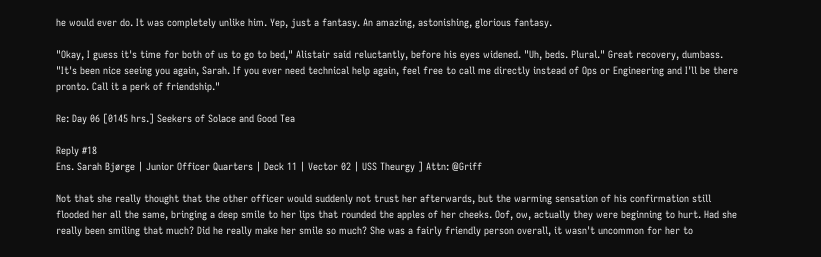he would ever do. It was completely unlike him. Yep, just a fantasy. An amazing, astonishing, glorious fantasy.

"Okay, I guess it's time for both of us to go to bed," Alistair said reluctantly, before his eyes widened. "Uh, beds. Plural." Great recovery, dumbass. "It's been nice seeing you again, Sarah. If you ever need technical help again, feel free to call me directly instead of Ops or Engineering and I'll be there pronto. Call it a perk of friendship."

Re: Day 06 [0145 hrs.] Seekers of Solace and Good Tea

Reply #18
Ens. Sarah Bjørge | Junior Officer Quarters | Deck 11 | Vector 02 | USS Theurgy ] Attn: @Griff

Not that she really thought that the other officer would suddenly not trust her afterwards, but the warming sensation of his confirmation still flooded her all the same, bringing a deep smile to her lips that rounded the apples of her cheeks. Oof, ow, actually they were beginning to hurt. Had she really been smiling that much? Did he really make her smile so much? She was a fairly friendly person overall, it wasn't uncommon for her to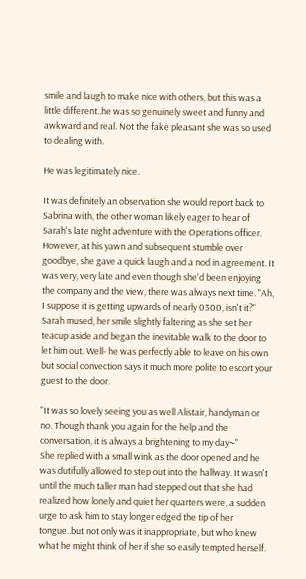smile and laugh to make nice with others, but this was a little different..he was so genuinely sweet and funny and awkward and real. Not the fake pleasant she was so used to dealing with.

He was legitimately nice.

It was definitely an observation she would report back to Sabrina with, the other woman likely eager to hear of Sarah's late night adventure with the Operations officer. However, at his yawn and subsequent stumble over goodbye, she gave a quick laugh and a nod in agreement. It was very, very late and even though she'd been enjoying the company and the view, there was always next time. "Ah, I suppose it is getting upwards of nearly 0300, isn't it?" Sarah mused, her smile slightly faltering as she set her teacup aside and began the inevitable walk to the door to let him out. Well- he was perfectly able to leave on his own but social convection says it much more polite to escort your guest to the door.

"It was so lovely seeing you as well Alistair, handyman or no. Though thank you again for the help and the conversation, it is always a brightening to my day~"
She replied with a small wink as the door opened and he was dutifully allowed to step out into the hallway. It wasn't until the much taller man had stepped out that she had realized how lonely and quiet her quarters were, a sudden urge to ask him to stay longer edged the tip of her tongue..but not only was it inappropriate, but who knew what he might think of her if she so easily tempted herself.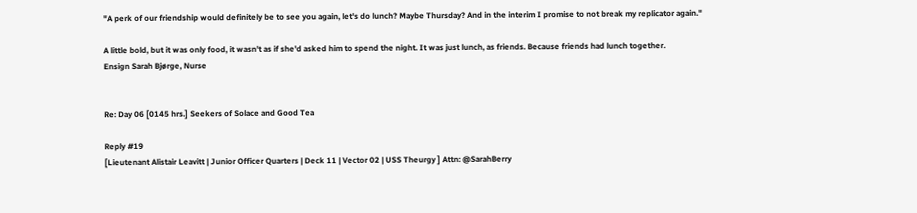"A perk of our friendship would definitely be to see you again, let's do lunch? Maybe Thursday? And in the interim I promise to not break my replicator again."

A little bold, but it was only food, it wasn't as if she'd asked him to spend the night. It was just lunch, as friends. Because friends had lunch together.
Ensign Sarah Bjørge, Nurse


Re: Day 06 [0145 hrs.] Seekers of Solace and Good Tea

Reply #19
[Lieutenant Alistair Leavitt | Junior Officer Quarters | Deck 11 | Vector 02 | USS Theurgy ] Attn: @SarahBerry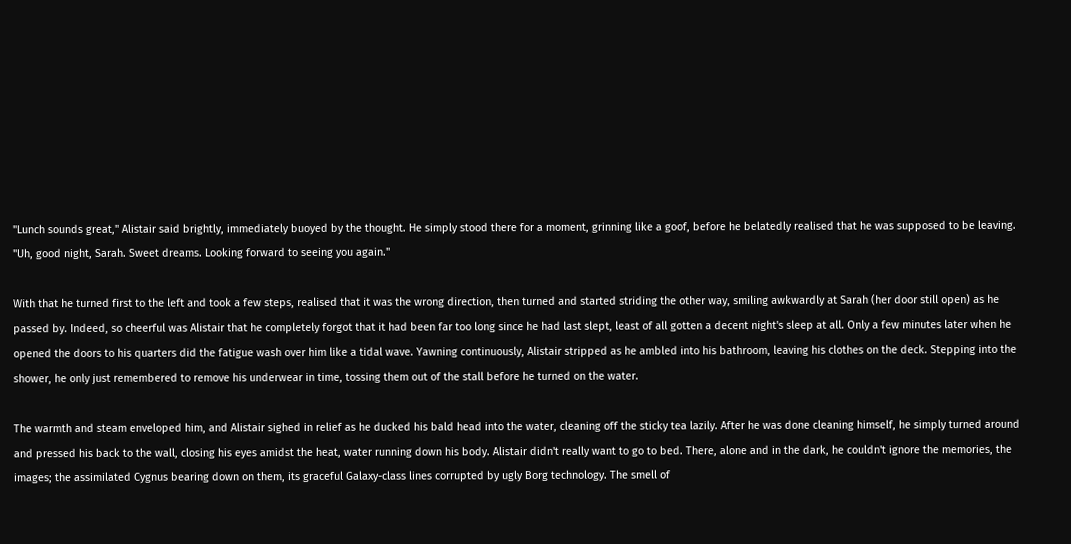"Lunch sounds great," Alistair said brightly, immediately buoyed by the thought. He simply stood there for a moment, grinning like a goof, before he belatedly realised that he was supposed to be leaving. "Uh, good night, Sarah. Sweet dreams. Looking forward to seeing you again."

With that he turned first to the left and took a few steps, realised that it was the wrong direction, then turned and started striding the other way, smiling awkwardly at Sarah (her door still open) as he passed by. Indeed, so cheerful was Alistair that he completely forgot that it had been far too long since he had last slept, least of all gotten a decent night's sleep at all. Only a few minutes later when he opened the doors to his quarters did the fatigue wash over him like a tidal wave. Yawning continuously, Alistair stripped as he ambled into his bathroom, leaving his clothes on the deck. Stepping into the shower, he only just remembered to remove his underwear in time, tossing them out of the stall before he turned on the water.

The warmth and steam enveloped him, and Alistair sighed in relief as he ducked his bald head into the water, cleaning off the sticky tea lazily. After he was done cleaning himself, he simply turned around and pressed his back to the wall, closing his eyes amidst the heat, water running down his body. Alistair didn't really want to go to bed. There, alone and in the dark, he couldn't ignore the memories, the images; the assimilated Cygnus bearing down on them, its graceful Galaxy-class lines corrupted by ugly Borg technology. The smell of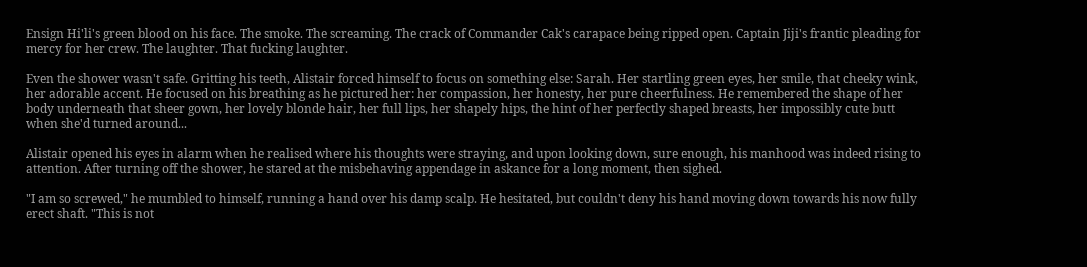Ensign Hi'li's green blood on his face. The smoke. The screaming. The crack of Commander Cak's carapace being ripped open. Captain Jiji's frantic pleading for mercy for her crew. The laughter. That fucking laughter.

Even the shower wasn't safe. Gritting his teeth, Alistair forced himself to focus on something else: Sarah. Her startling green eyes, her smile, that cheeky wink, her adorable accent. He focused on his breathing as he pictured her: her compassion, her honesty, her pure cheerfulness. He remembered the shape of her body underneath that sheer gown, her lovely blonde hair, her full lips, her shapely hips, the hint of her perfectly shaped breasts, her impossibly cute butt when she'd turned around...

Alistair opened his eyes in alarm when he realised where his thoughts were straying, and upon looking down, sure enough, his manhood was indeed rising to attention. After turning off the shower, he stared at the misbehaving appendage in askance for a long moment, then sighed.

"I am so screwed," he mumbled to himself, running a hand over his damp scalp. He hesitated, but couldn't deny his hand moving down towards his now fully erect shaft. "This is not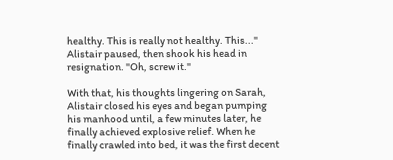healthy. This is really not healthy. This..." Alistair paused, then shook his head in resignation. "Oh, screw it."

With that, his thoughts lingering on Sarah, Alistair closed his eyes and began pumping his manhood until, a few minutes later, he finally achieved explosive relief. When he finally crawled into bed, it was the first decent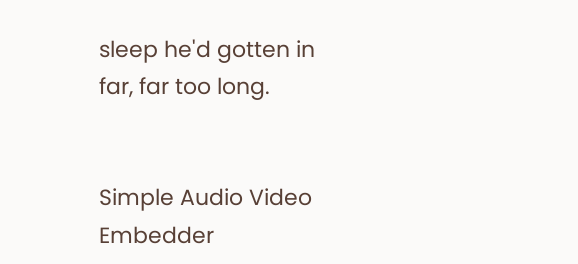sleep he'd gotten in far, far too long.


Simple Audio Video Embedder